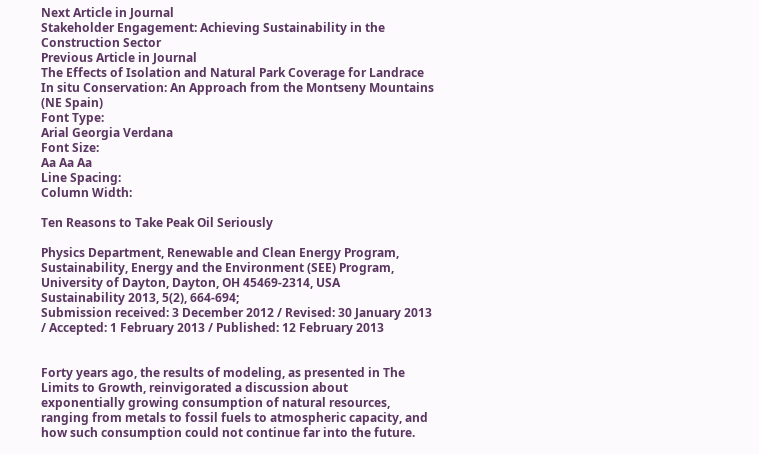Next Article in Journal
Stakeholder Engagement: Achieving Sustainability in the Construction Sector
Previous Article in Journal
The Effects of Isolation and Natural Park Coverage for Landrace In situ Conservation: An Approach from the Montseny Mountains (NE Spain)
Font Type:
Arial Georgia Verdana
Font Size:
Aa Aa Aa
Line Spacing:
Column Width:

Ten Reasons to Take Peak Oil Seriously

Physics Department, Renewable and Clean Energy Program, Sustainability, Energy and the Environment (SEE) Program, University of Dayton, Dayton, OH 45469-2314, USA
Sustainability 2013, 5(2), 664-694;
Submission received: 3 December 2012 / Revised: 30 January 2013 / Accepted: 1 February 2013 / Published: 12 February 2013


Forty years ago, the results of modeling, as presented in The Limits to Growth, reinvigorated a discussion about exponentially growing consumption of natural resources, ranging from metals to fossil fuels to atmospheric capacity, and how such consumption could not continue far into the future.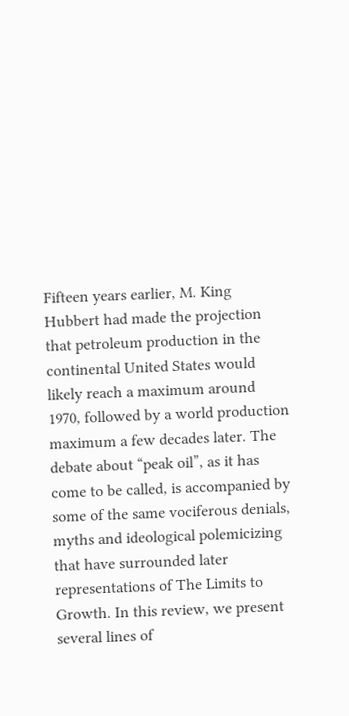Fifteen years earlier, M. King Hubbert had made the projection that petroleum production in the continental United States would likely reach a maximum around 1970, followed by a world production maximum a few decades later. The debate about “peak oil”, as it has come to be called, is accompanied by some of the same vociferous denials, myths and ideological polemicizing that have surrounded later representations of The Limits to Growth. In this review, we present several lines of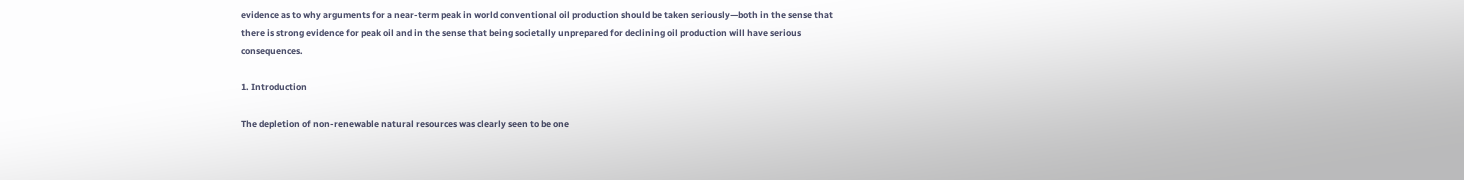evidence as to why arguments for a near-term peak in world conventional oil production should be taken seriously—both in the sense that there is strong evidence for peak oil and in the sense that being societally unprepared for declining oil production will have serious consequences.

1. Introduction

The depletion of non-renewable natural resources was clearly seen to be one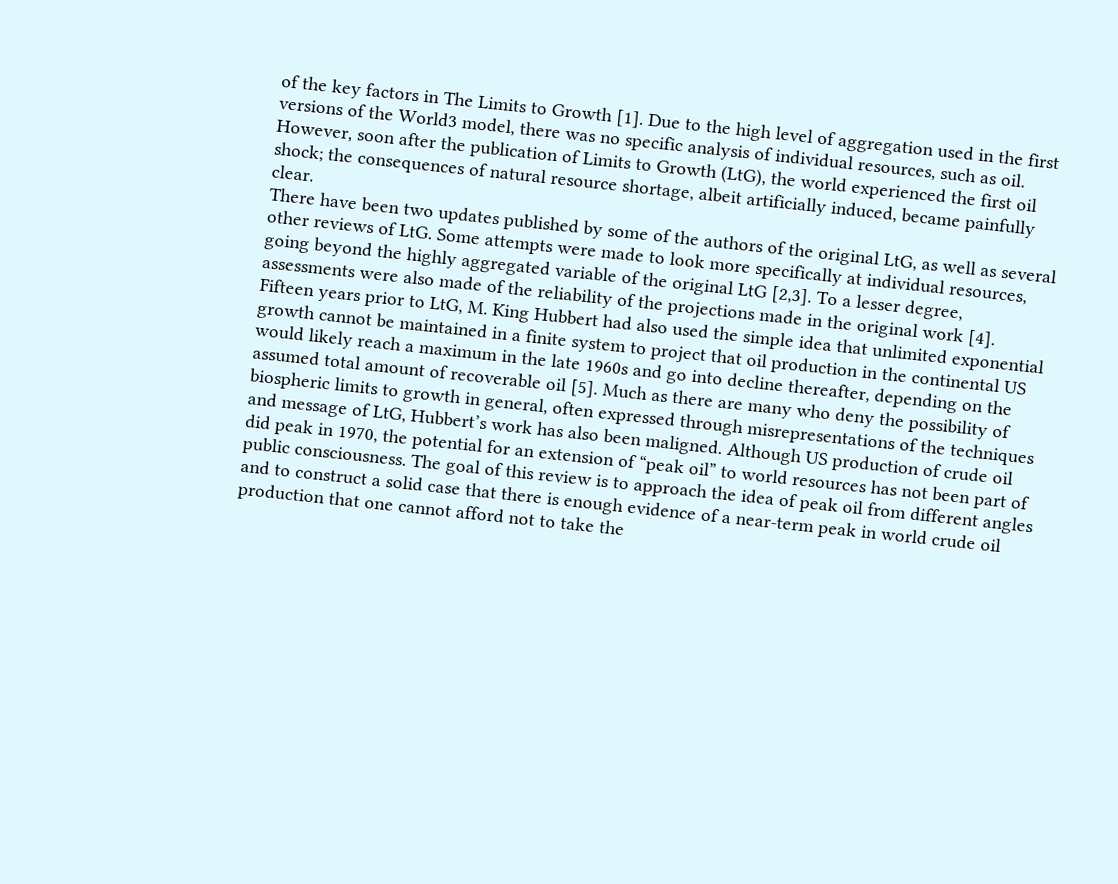of the key factors in The Limits to Growth [1]. Due to the high level of aggregation used in the first versions of the World3 model, there was no specific analysis of individual resources, such as oil. However, soon after the publication of Limits to Growth (LtG), the world experienced the first oil shock; the consequences of natural resource shortage, albeit artificially induced, became painfully clear.
There have been two updates published by some of the authors of the original LtG, as well as several other reviews of LtG. Some attempts were made to look more specifically at individual resources, going beyond the highly aggregated variable of the original LtG [2,3]. To a lesser degree, assessments were also made of the reliability of the projections made in the original work [4].
Fifteen years prior to LtG, M. King Hubbert had also used the simple idea that unlimited exponential growth cannot be maintained in a finite system to project that oil production in the continental US would likely reach a maximum in the late 1960s and go into decline thereafter, depending on the assumed total amount of recoverable oil [5]. Much as there are many who deny the possibility of biospheric limits to growth in general, often expressed through misrepresentations of the techniques and message of LtG, Hubbert’s work has also been maligned. Although US production of crude oil did peak in 1970, the potential for an extension of “peak oil” to world resources has not been part of public consciousness. The goal of this review is to approach the idea of peak oil from different angles and to construct a solid case that there is enough evidence of a near-term peak in world crude oil production that one cannot afford not to take the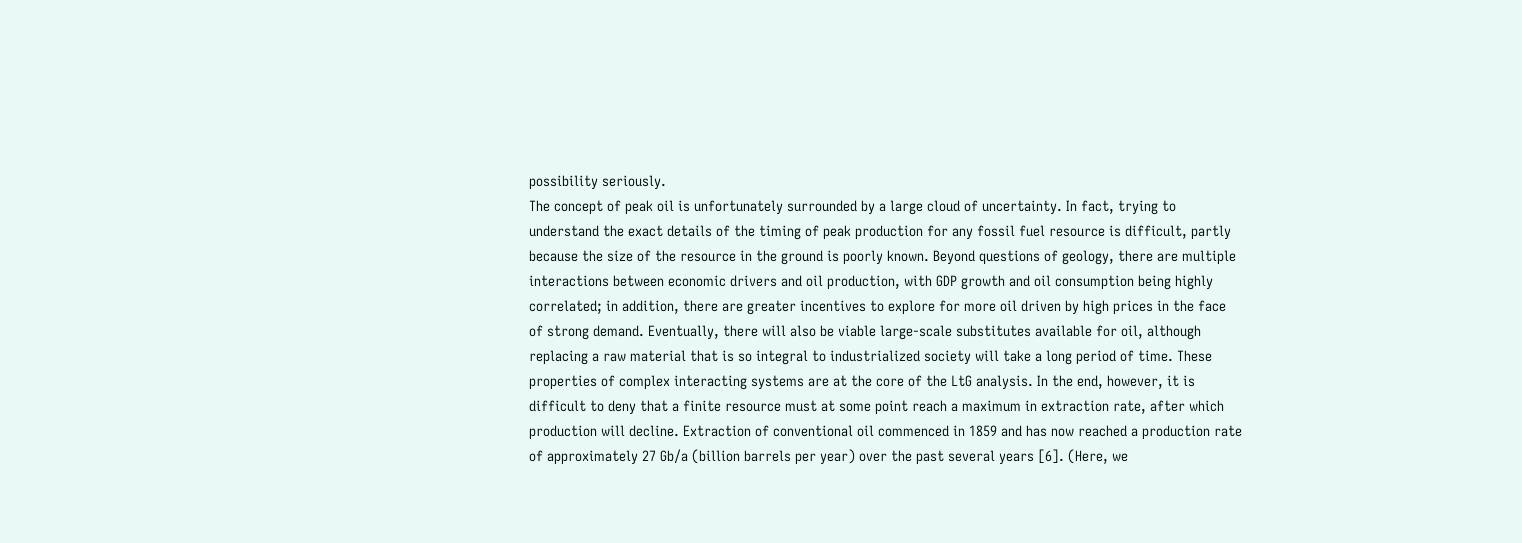possibility seriously.
The concept of peak oil is unfortunately surrounded by a large cloud of uncertainty. In fact, trying to understand the exact details of the timing of peak production for any fossil fuel resource is difficult, partly because the size of the resource in the ground is poorly known. Beyond questions of geology, there are multiple interactions between economic drivers and oil production, with GDP growth and oil consumption being highly correlated; in addition, there are greater incentives to explore for more oil driven by high prices in the face of strong demand. Eventually, there will also be viable large-scale substitutes available for oil, although replacing a raw material that is so integral to industrialized society will take a long period of time. These properties of complex interacting systems are at the core of the LtG analysis. In the end, however, it is difficult to deny that a finite resource must at some point reach a maximum in extraction rate, after which production will decline. Extraction of conventional oil commenced in 1859 and has now reached a production rate of approximately 27 Gb/a (billion barrels per year) over the past several years [6]. (Here, we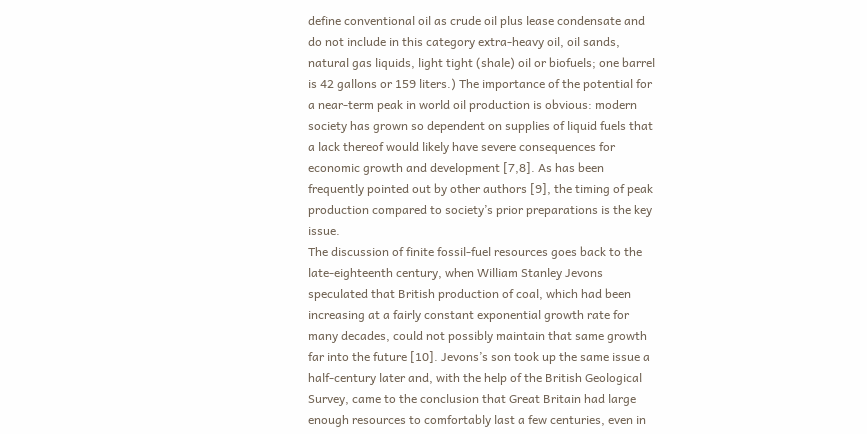define conventional oil as crude oil plus lease condensate and do not include in this category extra-heavy oil, oil sands, natural gas liquids, light tight (shale) oil or biofuels; one barrel is 42 gallons or 159 liters.) The importance of the potential for a near-term peak in world oil production is obvious: modern society has grown so dependent on supplies of liquid fuels that a lack thereof would likely have severe consequences for economic growth and development [7,8]. As has been frequently pointed out by other authors [9], the timing of peak production compared to society’s prior preparations is the key issue.
The discussion of finite fossil-fuel resources goes back to the late-eighteenth century, when William Stanley Jevons speculated that British production of coal, which had been increasing at a fairly constant exponential growth rate for many decades, could not possibly maintain that same growth far into the future [10]. Jevons’s son took up the same issue a half-century later and, with the help of the British Geological Survey, came to the conclusion that Great Britain had large enough resources to comfortably last a few centuries, even in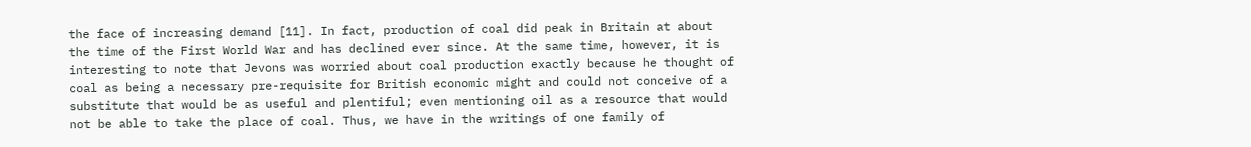the face of increasing demand [11]. In fact, production of coal did peak in Britain at about the time of the First World War and has declined ever since. At the same time, however, it is interesting to note that Jevons was worried about coal production exactly because he thought of coal as being a necessary pre-requisite for British economic might and could not conceive of a substitute that would be as useful and plentiful; even mentioning oil as a resource that would not be able to take the place of coal. Thus, we have in the writings of one family of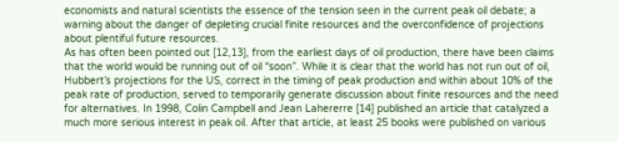economists and natural scientists the essence of the tension seen in the current peak oil debate; a warning about the danger of depleting crucial finite resources and the overconfidence of projections about plentiful future resources.
As has often been pointed out [12,13], from the earliest days of oil production, there have been claims that the world would be running out of oil “soon”. While it is clear that the world has not run out of oil, Hubbert’s projections for the US, correct in the timing of peak production and within about 10% of the peak rate of production, served to temporarily generate discussion about finite resources and the need for alternatives. In 1998, Colin Campbell and Jean Lahererre [14] published an article that catalyzed a much more serious interest in peak oil. After that article, at least 25 books were published on various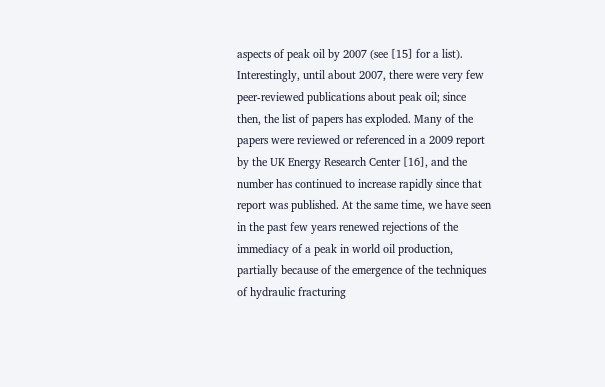aspects of peak oil by 2007 (see [15] for a list). Interestingly, until about 2007, there were very few peer-reviewed publications about peak oil; since then, the list of papers has exploded. Many of the papers were reviewed or referenced in a 2009 report by the UK Energy Research Center [16], and the number has continued to increase rapidly since that report was published. At the same time, we have seen in the past few years renewed rejections of the immediacy of a peak in world oil production, partially because of the emergence of the techniques of hydraulic fracturing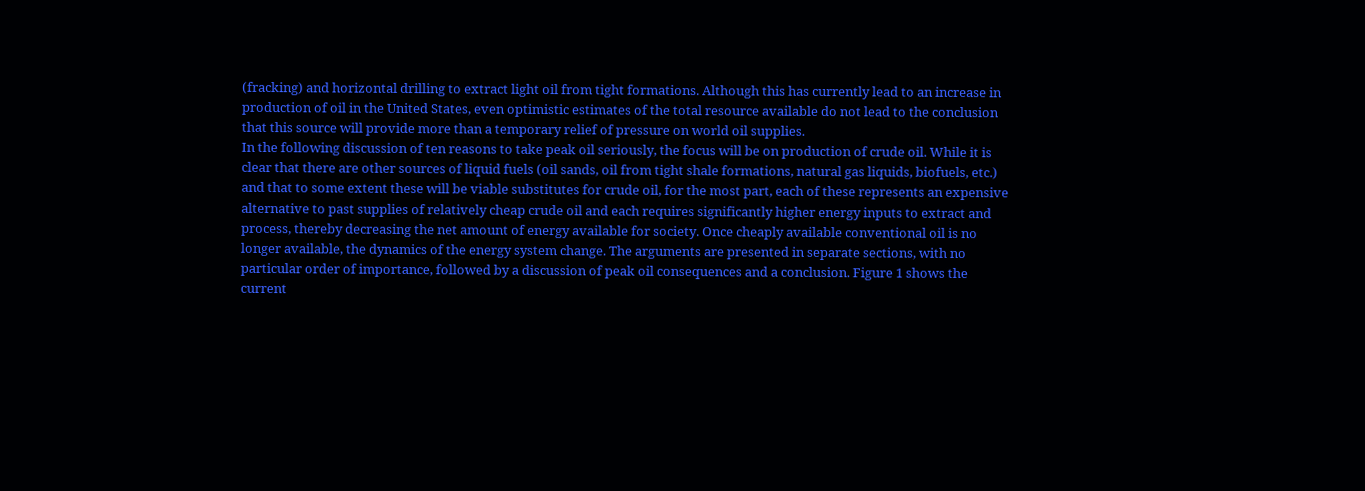(fracking) and horizontal drilling to extract light oil from tight formations. Although this has currently lead to an increase in production of oil in the United States, even optimistic estimates of the total resource available do not lead to the conclusion that this source will provide more than a temporary relief of pressure on world oil supplies.
In the following discussion of ten reasons to take peak oil seriously, the focus will be on production of crude oil. While it is clear that there are other sources of liquid fuels (oil sands, oil from tight shale formations, natural gas liquids, biofuels, etc.) and that to some extent these will be viable substitutes for crude oil, for the most part, each of these represents an expensive alternative to past supplies of relatively cheap crude oil and each requires significantly higher energy inputs to extract and process, thereby decreasing the net amount of energy available for society. Once cheaply available conventional oil is no longer available, the dynamics of the energy system change. The arguments are presented in separate sections, with no particular order of importance, followed by a discussion of peak oil consequences and a conclusion. Figure 1 shows the current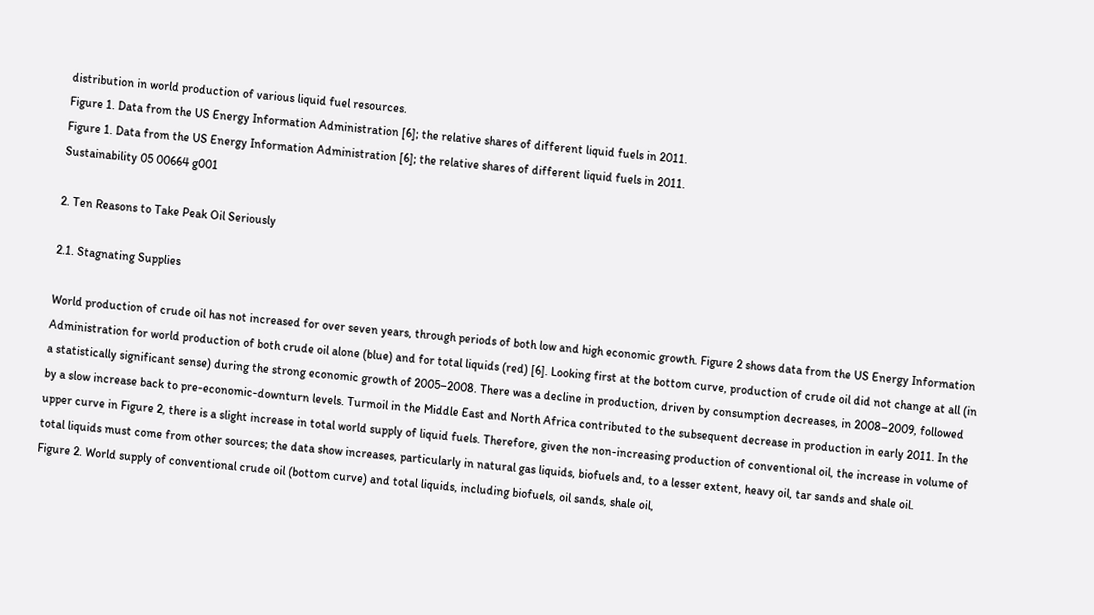distribution in world production of various liquid fuel resources.
Figure 1. Data from the US Energy Information Administration [6]; the relative shares of different liquid fuels in 2011.
Figure 1. Data from the US Energy Information Administration [6]; the relative shares of different liquid fuels in 2011.
Sustainability 05 00664 g001

2. Ten Reasons to Take Peak Oil Seriously

2.1. Stagnating Supplies

World production of crude oil has not increased for over seven years, through periods of both low and high economic growth. Figure 2 shows data from the US Energy Information Administration for world production of both crude oil alone (blue) and for total liquids (red) [6]. Looking first at the bottom curve, production of crude oil did not change at all (in a statistically significant sense) during the strong economic growth of 2005–2008. There was a decline in production, driven by consumption decreases, in 2008–2009, followed by a slow increase back to pre-economic-downturn levels. Turmoil in the Middle East and North Africa contributed to the subsequent decrease in production in early 2011. In the upper curve in Figure 2, there is a slight increase in total world supply of liquid fuels. Therefore, given the non-increasing production of conventional oil, the increase in volume of total liquids must come from other sources; the data show increases, particularly in natural gas liquids, biofuels and, to a lesser extent, heavy oil, tar sands and shale oil.
Figure 2. World supply of conventional crude oil (bottom curve) and total liquids, including biofuels, oil sands, shale oil,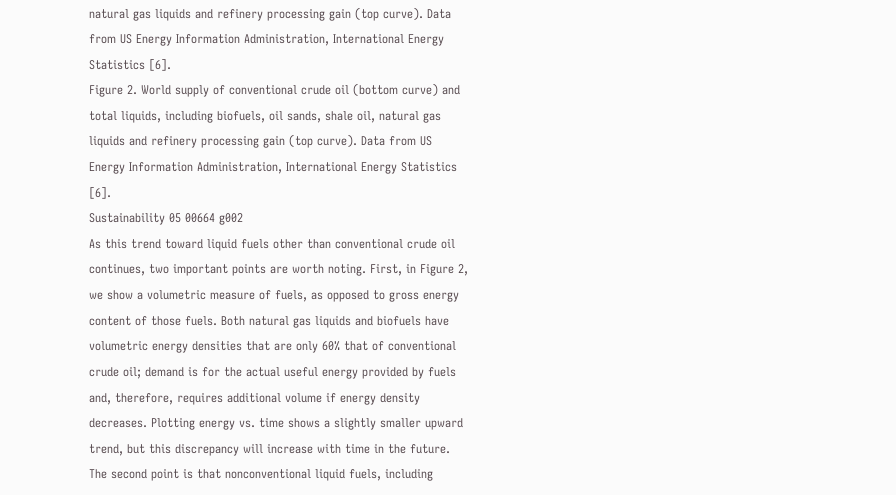natural gas liquids and refinery processing gain (top curve). Data from US Energy Information Administration, International Energy Statistics [6].
Figure 2. World supply of conventional crude oil (bottom curve) and total liquids, including biofuels, oil sands, shale oil, natural gas liquids and refinery processing gain (top curve). Data from US Energy Information Administration, International Energy Statistics [6].
Sustainability 05 00664 g002
As this trend toward liquid fuels other than conventional crude oil continues, two important points are worth noting. First, in Figure 2, we show a volumetric measure of fuels, as opposed to gross energy content of those fuels. Both natural gas liquids and biofuels have volumetric energy densities that are only 60% that of conventional crude oil; demand is for the actual useful energy provided by fuels and, therefore, requires additional volume if energy density decreases. Plotting energy vs. time shows a slightly smaller upward trend, but this discrepancy will increase with time in the future. The second point is that nonconventional liquid fuels, including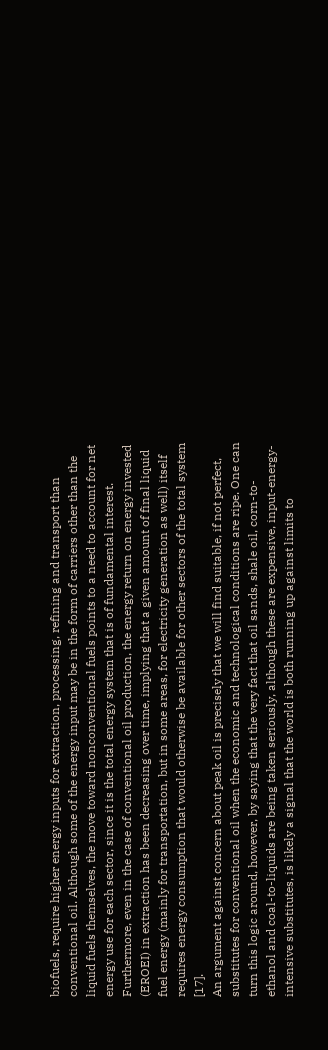biofuels, require higher energy inputs for extraction, processing, refining and transport than conventional oil. Although some of the energy input may be in the form of carriers other than the liquid fuels themselves, the move toward nonconventional fuels points to a need to account for net energy use for each sector, since it is the total energy system that is of fundamental interest. Furthermore, even in the case of conventional oil production, the energy return on energy invested (EROEI) in extraction has been decreasing over time, implying that a given amount of final liquid fuel energy (mainly for transportation, but in some areas, for electricity generation as well) itself requires energy consumption that would otherwise be available for other sectors of the total system [17].
An argument against concern about peak oil is precisely that we will find suitable, if not perfect, substitutes for conventional oil when the economic and technological conditions are ripe. One can turn this logic around, however, by saying that the very fact that oil sands, shale oil, corn-to-ethanol and coal-to-liquids are being taken seriously, although these are expensive, input-energy-intensive substitutes, is likely a signal that the world is both running up against limits to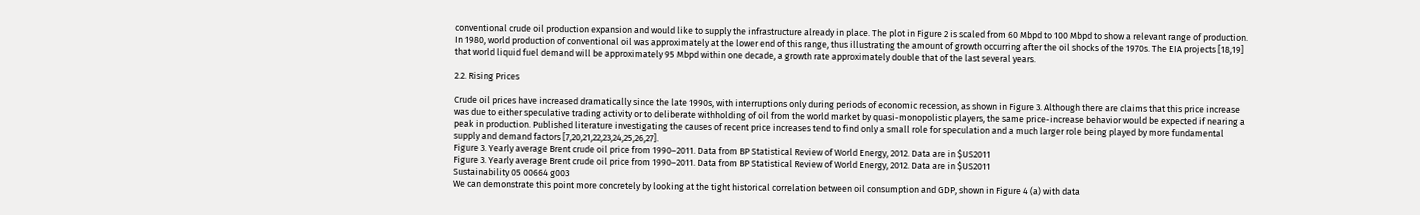conventional crude oil production expansion and would like to supply the infrastructure already in place. The plot in Figure 2 is scaled from 60 Mbpd to 100 Mbpd to show a relevant range of production. In 1980, world production of conventional oil was approximately at the lower end of this range, thus illustrating the amount of growth occurring after the oil shocks of the 1970s. The EIA projects [18,19] that world liquid fuel demand will be approximately 95 Mbpd within one decade, a growth rate approximately double that of the last several years.

2.2. Rising Prices

Crude oil prices have increased dramatically since the late 1990s, with interruptions only during periods of economic recession, as shown in Figure 3. Although there are claims that this price increase was due to either speculative trading activity or to deliberate withholding of oil from the world market by quasi-monopolistic players, the same price-increase behavior would be expected if nearing a peak in production. Published literature investigating the causes of recent price increases tend to find only a small role for speculation and a much larger role being played by more fundamental supply and demand factors [7,20,21,22,23,24,25,26,27].
Figure 3. Yearly average Brent crude oil price from 1990–2011. Data from BP Statistical Review of World Energy, 2012. Data are in $US2011
Figure 3. Yearly average Brent crude oil price from 1990–2011. Data from BP Statistical Review of World Energy, 2012. Data are in $US2011
Sustainability 05 00664 g003
We can demonstrate this point more concretely by looking at the tight historical correlation between oil consumption and GDP, shown in Figure 4 (a) with data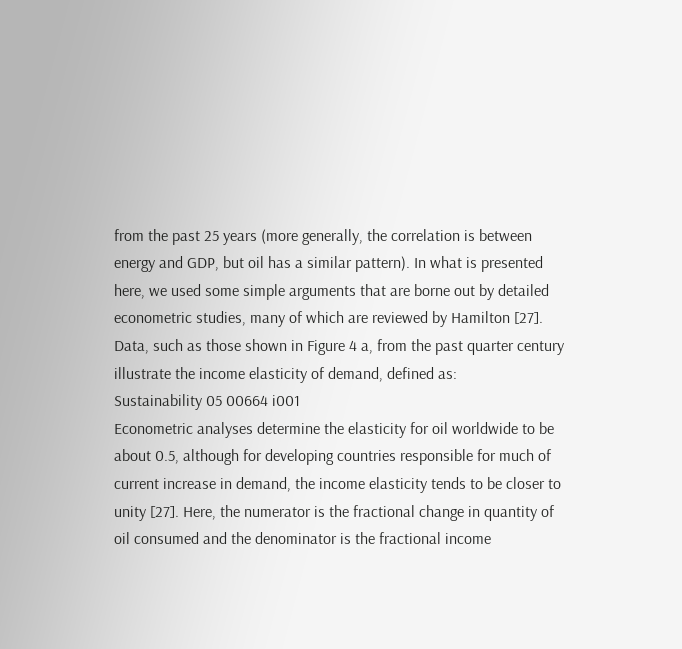from the past 25 years (more generally, the correlation is between energy and GDP, but oil has a similar pattern). In what is presented here, we used some simple arguments that are borne out by detailed econometric studies, many of which are reviewed by Hamilton [27]. Data, such as those shown in Figure 4 a, from the past quarter century illustrate the income elasticity of demand, defined as:
Sustainability 05 00664 i001
Econometric analyses determine the elasticity for oil worldwide to be about 0.5, although for developing countries responsible for much of current increase in demand, the income elasticity tends to be closer to unity [27]. Here, the numerator is the fractional change in quantity of oil consumed and the denominator is the fractional income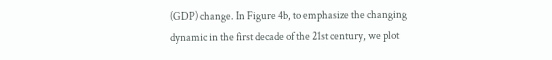(GDP) change. In Figure 4b, to emphasize the changing dynamic in the first decade of the 21st century, we plot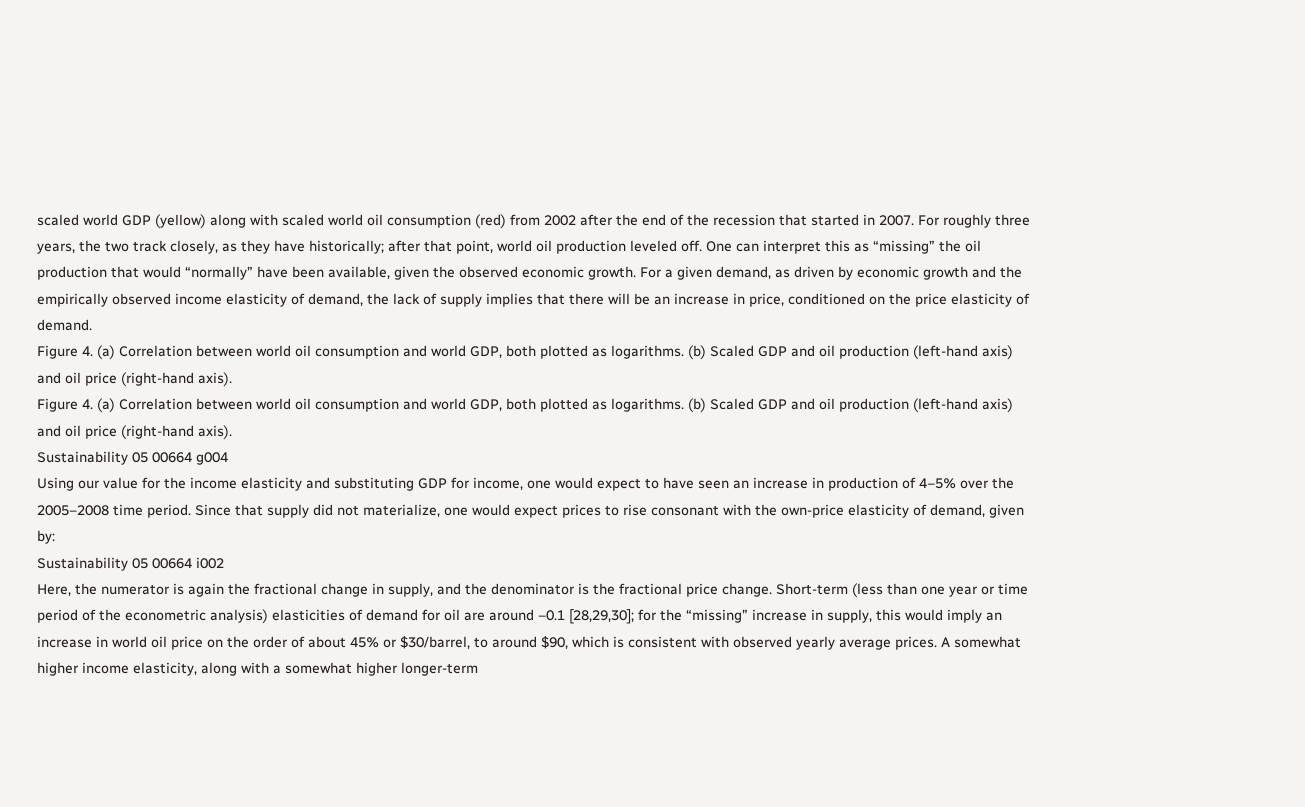scaled world GDP (yellow) along with scaled world oil consumption (red) from 2002 after the end of the recession that started in 2007. For roughly three years, the two track closely, as they have historically; after that point, world oil production leveled off. One can interpret this as “missing” the oil production that would “normally” have been available, given the observed economic growth. For a given demand, as driven by economic growth and the empirically observed income elasticity of demand, the lack of supply implies that there will be an increase in price, conditioned on the price elasticity of demand.
Figure 4. (a) Correlation between world oil consumption and world GDP, both plotted as logarithms. (b) Scaled GDP and oil production (left-hand axis) and oil price (right-hand axis).
Figure 4. (a) Correlation between world oil consumption and world GDP, both plotted as logarithms. (b) Scaled GDP and oil production (left-hand axis) and oil price (right-hand axis).
Sustainability 05 00664 g004
Using our value for the income elasticity and substituting GDP for income, one would expect to have seen an increase in production of 4–5% over the 2005–2008 time period. Since that supply did not materialize, one would expect prices to rise consonant with the own-price elasticity of demand, given by:
Sustainability 05 00664 i002
Here, the numerator is again the fractional change in supply, and the denominator is the fractional price change. Short-term (less than one year or time period of the econometric analysis) elasticities of demand for oil are around –0.1 [28,29,30]; for the “missing” increase in supply, this would imply an increase in world oil price on the order of about 45% or $30/barrel, to around $90, which is consistent with observed yearly average prices. A somewhat higher income elasticity, along with a somewhat higher longer-term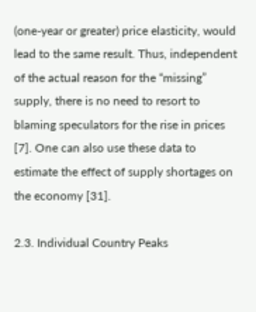(one-year or greater) price elasticity, would lead to the same result. Thus, independent of the actual reason for the “missing” supply, there is no need to resort to blaming speculators for the rise in prices [7]. One can also use these data to estimate the effect of supply shortages on the economy [31].

2.3. Individual Country Peaks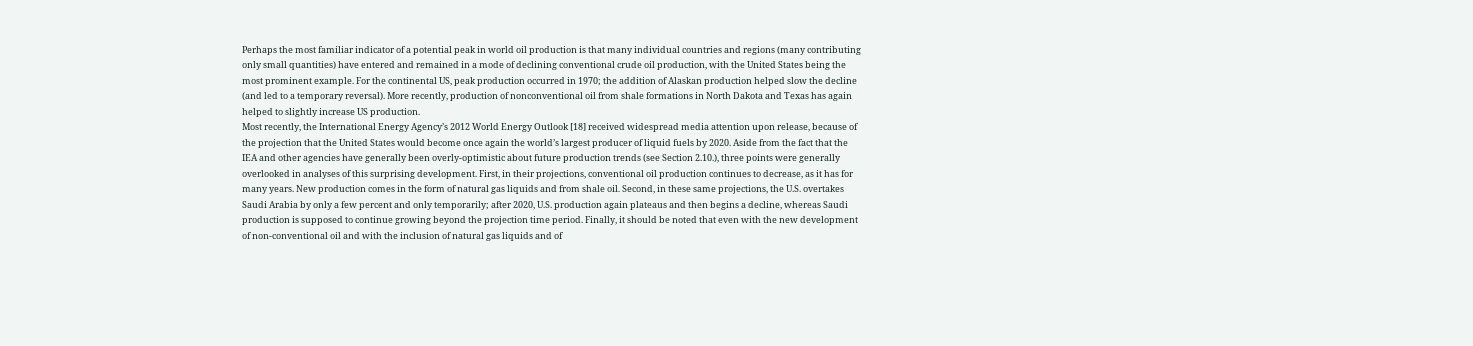Perhaps the most familiar indicator of a potential peak in world oil production is that many individual countries and regions (many contributing only small quantities) have entered and remained in a mode of declining conventional crude oil production, with the United States being the most prominent example. For the continental US, peak production occurred in 1970; the addition of Alaskan production helped slow the decline (and led to a temporary reversal). More recently, production of nonconventional oil from shale formations in North Dakota and Texas has again helped to slightly increase US production.
Most recently, the International Energy Agency’s 2012 World Energy Outlook [18] received widespread media attention upon release, because of the projection that the United States would become once again the world’s largest producer of liquid fuels by 2020. Aside from the fact that the IEA and other agencies have generally been overly-optimistic about future production trends (see Section 2.10.), three points were generally overlooked in analyses of this surprising development. First, in their projections, conventional oil production continues to decrease, as it has for many years. New production comes in the form of natural gas liquids and from shale oil. Second, in these same projections, the U.S. overtakes Saudi Arabia by only a few percent and only temporarily; after 2020, U.S. production again plateaus and then begins a decline, whereas Saudi production is supposed to continue growing beyond the projection time period. Finally, it should be noted that even with the new development of non-conventional oil and with the inclusion of natural gas liquids and of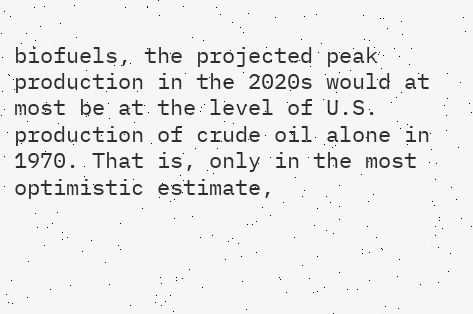biofuels, the projected peak production in the 2020s would at most be at the level of U.S. production of crude oil alone in 1970. That is, only in the most optimistic estimate,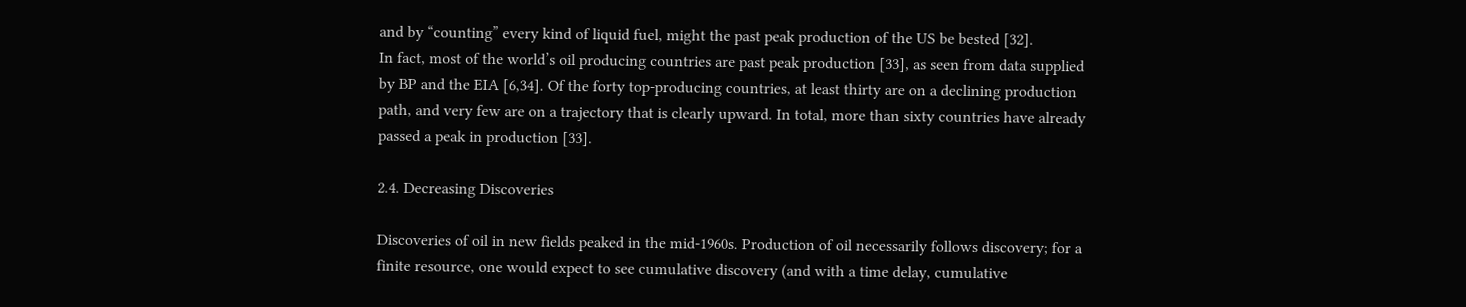and by “counting” every kind of liquid fuel, might the past peak production of the US be bested [32].
In fact, most of the world’s oil producing countries are past peak production [33], as seen from data supplied by BP and the EIA [6,34]. Of the forty top-producing countries, at least thirty are on a declining production path, and very few are on a trajectory that is clearly upward. In total, more than sixty countries have already passed a peak in production [33].

2.4. Decreasing Discoveries

Discoveries of oil in new fields peaked in the mid-1960s. Production of oil necessarily follows discovery; for a finite resource, one would expect to see cumulative discovery (and with a time delay, cumulative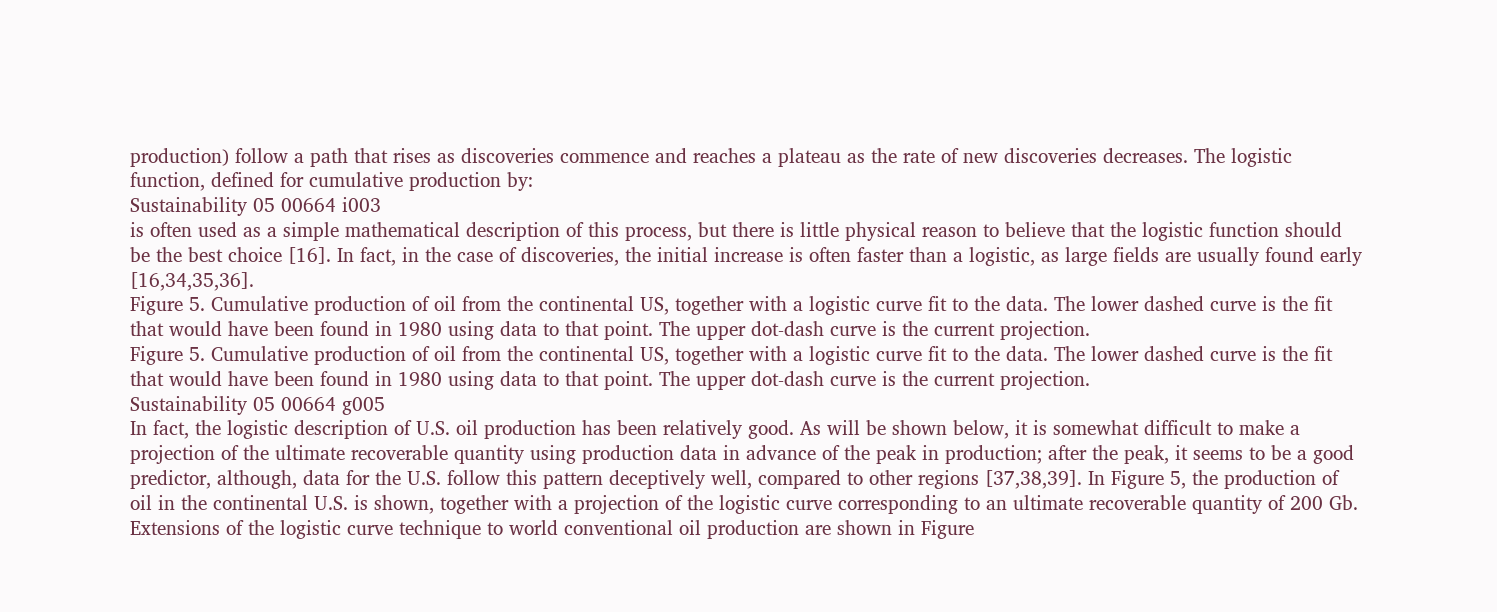production) follow a path that rises as discoveries commence and reaches a plateau as the rate of new discoveries decreases. The logistic function, defined for cumulative production by:
Sustainability 05 00664 i003
is often used as a simple mathematical description of this process, but there is little physical reason to believe that the logistic function should be the best choice [16]. In fact, in the case of discoveries, the initial increase is often faster than a logistic, as large fields are usually found early [16,34,35,36].
Figure 5. Cumulative production of oil from the continental US, together with a logistic curve fit to the data. The lower dashed curve is the fit that would have been found in 1980 using data to that point. The upper dot-dash curve is the current projection.
Figure 5. Cumulative production of oil from the continental US, together with a logistic curve fit to the data. The lower dashed curve is the fit that would have been found in 1980 using data to that point. The upper dot-dash curve is the current projection.
Sustainability 05 00664 g005
In fact, the logistic description of U.S. oil production has been relatively good. As will be shown below, it is somewhat difficult to make a projection of the ultimate recoverable quantity using production data in advance of the peak in production; after the peak, it seems to be a good predictor, although, data for the U.S. follow this pattern deceptively well, compared to other regions [37,38,39]. In Figure 5, the production of oil in the continental U.S. is shown, together with a projection of the logistic curve corresponding to an ultimate recoverable quantity of 200 Gb.
Extensions of the logistic curve technique to world conventional oil production are shown in Figure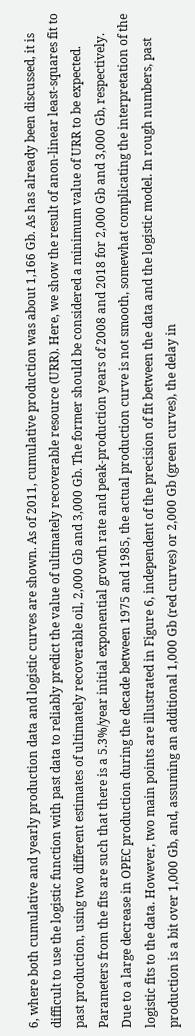6, where both cumulative and yearly production data and logistic curves are shown. As of 2011, cumulative production was about 1,166 Gb. As has already been discussed, it is difficult to use the logistic function with past data to reliably predict the value of ultimately recoverable resource (URR). Here, we show the result of anon-linear least-squares fit to past production, using two different estimates of ultimately recoverable oil, 2,000 Gb and 3,000 Gb. The former should be considered a minimum value of URR to be expected. Parameters from the fits are such that there is a 5.3%/year initial exponential growth rate and peak-production years of 2008 and 2018 for 2,000 Gb and 3,000 Gb, respectively. Due to a large decrease in OPEC production during the decade between 1975 and 1985, the actual production curve is not smooth, somewhat complicating the interpretation of the logistic fits to the data. However, two main points are illustrated in Figure 6, independent of the precision of fit between the data and the logistic model. In rough numbers, past production is a bit over 1,000 Gb, and, assuming an additional 1,000 Gb (red curves) or 2,000 Gb (green curves), the delay in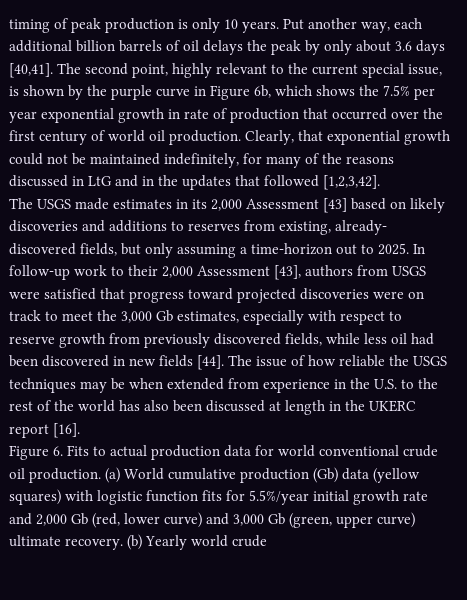timing of peak production is only 10 years. Put another way, each additional billion barrels of oil delays the peak by only about 3.6 days [40,41]. The second point, highly relevant to the current special issue, is shown by the purple curve in Figure 6b, which shows the 7.5% per year exponential growth in rate of production that occurred over the first century of world oil production. Clearly, that exponential growth could not be maintained indefinitely, for many of the reasons discussed in LtG and in the updates that followed [1,2,3,42].
The USGS made estimates in its 2,000 Assessment [43] based on likely discoveries and additions to reserves from existing, already-discovered fields, but only assuming a time-horizon out to 2025. In follow-up work to their 2,000 Assessment [43], authors from USGS were satisfied that progress toward projected discoveries were on track to meet the 3,000 Gb estimates, especially with respect to reserve growth from previously discovered fields, while less oil had been discovered in new fields [44]. The issue of how reliable the USGS techniques may be when extended from experience in the U.S. to the rest of the world has also been discussed at length in the UKERC report [16].
Figure 6. Fits to actual production data for world conventional crude oil production. (a) World cumulative production (Gb) data (yellow squares) with logistic function fits for 5.5%/year initial growth rate and 2,000 Gb (red, lower curve) and 3,000 Gb (green, upper curve) ultimate recovery. (b) Yearly world crude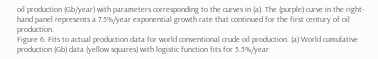oil production (Gb/year) with parameters corresponding to the curves in (a). The (purple) curve in the right-hand panel represents a 7.5%/year exponential growth rate that continued for the first century of oil production.
Figure 6. Fits to actual production data for world conventional crude oil production. (a) World cumulative production (Gb) data (yellow squares) with logistic function fits for 5.5%/year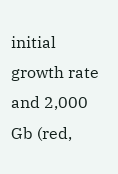initial growth rate and 2,000 Gb (red,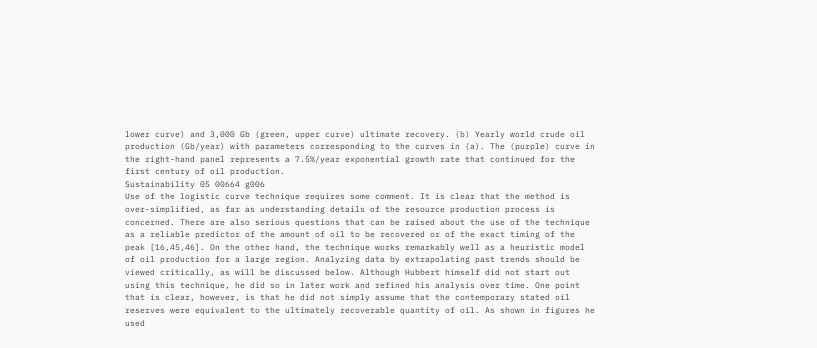lower curve) and 3,000 Gb (green, upper curve) ultimate recovery. (b) Yearly world crude oil production (Gb/year) with parameters corresponding to the curves in (a). The (purple) curve in the right-hand panel represents a 7.5%/year exponential growth rate that continued for the first century of oil production.
Sustainability 05 00664 g006
Use of the logistic curve technique requires some comment. It is clear that the method is over-simplified, as far as understanding details of the resource production process is concerned. There are also serious questions that can be raised about the use of the technique as a reliable predictor of the amount of oil to be recovered or of the exact timing of the peak [16,45,46]. On the other hand, the technique works remarkably well as a heuristic model of oil production for a large region. Analyzing data by extrapolating past trends should be viewed critically, as will be discussed below. Although Hubbert himself did not start out using this technique, he did so in later work and refined his analysis over time. One point that is clear, however, is that he did not simply assume that the contemporary stated oil reserves were equivalent to the ultimately recoverable quantity of oil. As shown in figures he used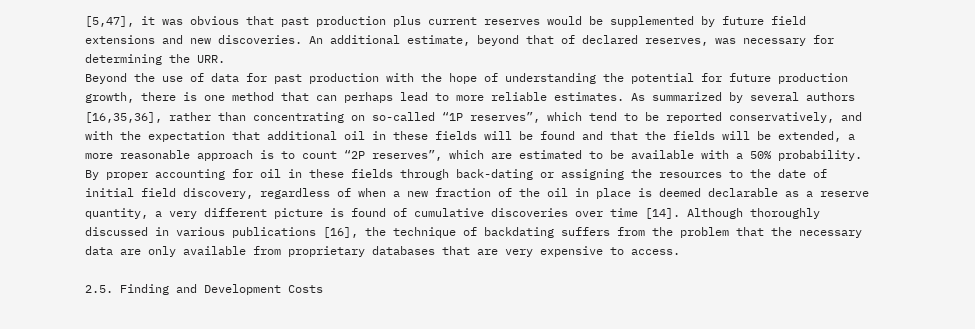[5,47], it was obvious that past production plus current reserves would be supplemented by future field extensions and new discoveries. An additional estimate, beyond that of declared reserves, was necessary for determining the URR.
Beyond the use of data for past production with the hope of understanding the potential for future production growth, there is one method that can perhaps lead to more reliable estimates. As summarized by several authors [16,35,36], rather than concentrating on so-called “1P reserves”, which tend to be reported conservatively, and with the expectation that additional oil in these fields will be found and that the fields will be extended, a more reasonable approach is to count “2P reserves”, which are estimated to be available with a 50% probability. By proper accounting for oil in these fields through back-dating or assigning the resources to the date of initial field discovery, regardless of when a new fraction of the oil in place is deemed declarable as a reserve quantity, a very different picture is found of cumulative discoveries over time [14]. Although thoroughly discussed in various publications [16], the technique of backdating suffers from the problem that the necessary data are only available from proprietary databases that are very expensive to access.

2.5. Finding and Development Costs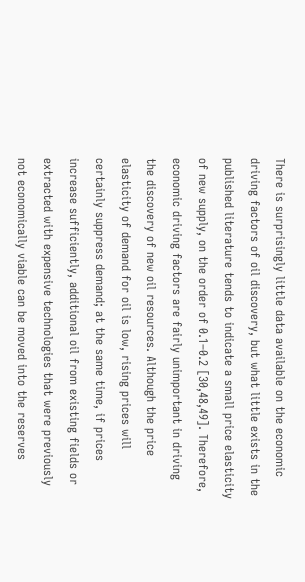There is surprisingly little data available on the economic driving factors of oil discovery, but what little exists in the published literature tends to indicate a small price elasticity of new supply, on the order of 0.1–0.2 [30,48,49]. Therefore, economic driving factors are fairly unimportant in driving the discovery of new oil resources. Although the price elasticity of demand for oil is low, rising prices will certainly suppress demand; at the same time, if prices increase sufficiently, additional oil from existing fields or extracted with expensive technologies that were previously not economically viable can be moved into the reserves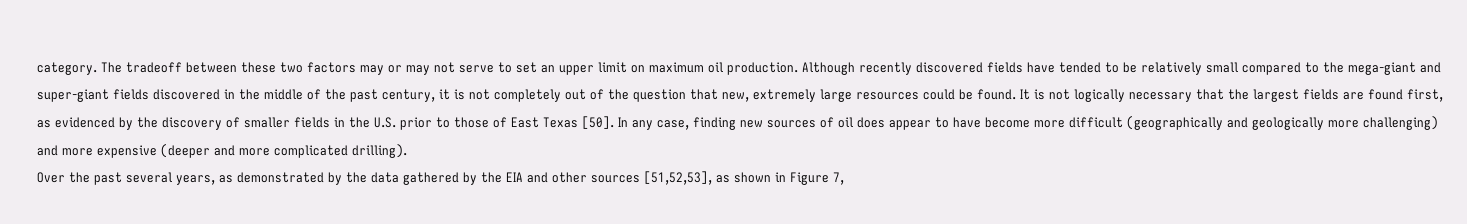category. The tradeoff between these two factors may or may not serve to set an upper limit on maximum oil production. Although recently discovered fields have tended to be relatively small compared to the mega-giant and super-giant fields discovered in the middle of the past century, it is not completely out of the question that new, extremely large resources could be found. It is not logically necessary that the largest fields are found first, as evidenced by the discovery of smaller fields in the U.S. prior to those of East Texas [50]. In any case, finding new sources of oil does appear to have become more difficult (geographically and geologically more challenging) and more expensive (deeper and more complicated drilling).
Over the past several years, as demonstrated by the data gathered by the EIA and other sources [51,52,53], as shown in Figure 7,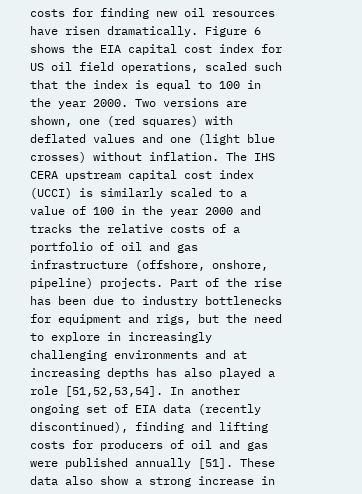costs for finding new oil resources have risen dramatically. Figure 6 shows the EIA capital cost index for US oil field operations, scaled such that the index is equal to 100 in the year 2000. Two versions are shown, one (red squares) with deflated values and one (light blue crosses) without inflation. The IHS CERA upstream capital cost index (UCCI) is similarly scaled to a value of 100 in the year 2000 and tracks the relative costs of a portfolio of oil and gas infrastructure (offshore, onshore, pipeline) projects. Part of the rise has been due to industry bottlenecks for equipment and rigs, but the need to explore in increasingly challenging environments and at increasing depths has also played a role [51,52,53,54]. In another ongoing set of EIA data (recently discontinued), finding and lifting costs for producers of oil and gas were published annually [51]. These data also show a strong increase in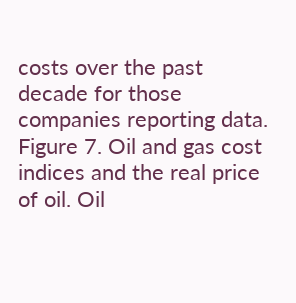costs over the past decade for those companies reporting data.
Figure 7. Oil and gas cost indices and the real price of oil. Oil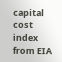capital cost index from EIA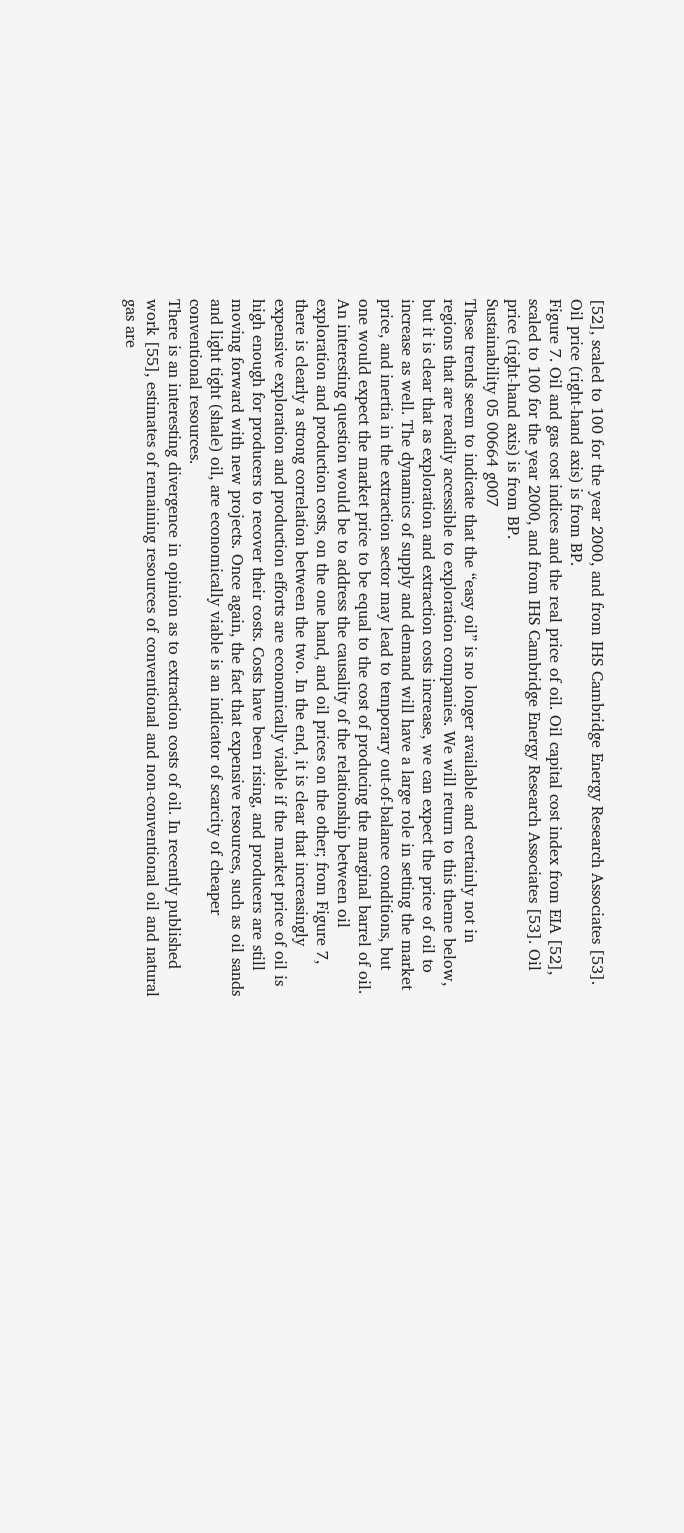[52], scaled to 100 for the year 2000, and from IHS Cambridge Energy Research Associates [53]. Oil price (right-hand axis) is from BP.
Figure 7. Oil and gas cost indices and the real price of oil. Oil capital cost index from EIA [52], scaled to 100 for the year 2000, and from IHS Cambridge Energy Research Associates [53]. Oil price (right-hand axis) is from BP.
Sustainability 05 00664 g007
These trends seem to indicate that the “easy oil” is no longer available and certainly not in regions that are readily accessible to exploration companies. We will return to this theme below, but it is clear that as exploration and extraction costs increase, we can expect the price of oil to increase as well. The dynamics of supply and demand will have a large role in setting the market price, and inertia in the extraction sector may lead to temporary out-of-balance conditions, but one would expect the market price to be equal to the cost of producing the marginal barrel of oil. An interesting question would be to address the causality of the relationship between oil exploration and production costs, on the one hand, and oil prices on the other; from Figure 7, there is clearly a strong correlation between the two. In the end, it is clear that increasingly expensive exploration and production efforts are economically viable if the market price of oil is high enough for producers to recover their costs. Costs have been rising, and producers are still moving forward with new projects. Once again, the fact that expensive resources, such as oil sands and light tight (shale) oil, are economically viable is an indicator of scarcity of cheaper conventional resources.
There is an interesting divergence in opinion as to extraction costs of oil. In recently published work [55], estimates of remaining resources of conventional and non-conventional oil and natural gas are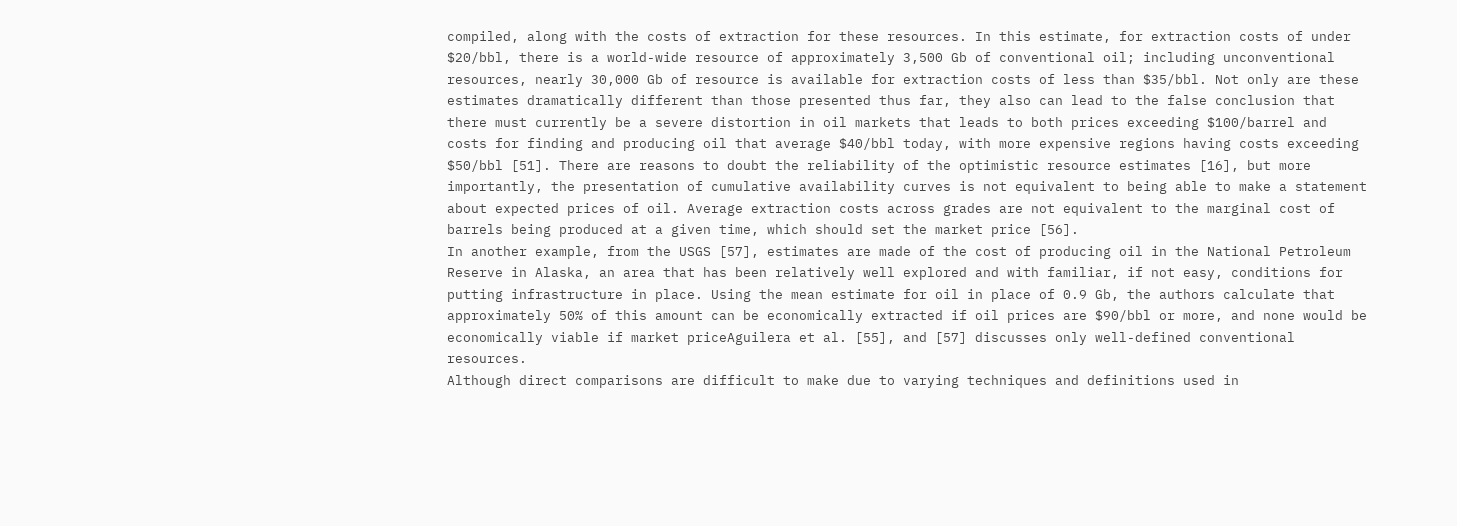compiled, along with the costs of extraction for these resources. In this estimate, for extraction costs of under $20/bbl, there is a world-wide resource of approximately 3,500 Gb of conventional oil; including unconventional resources, nearly 30,000 Gb of resource is available for extraction costs of less than $35/bbl. Not only are these estimates dramatically different than those presented thus far, they also can lead to the false conclusion that there must currently be a severe distortion in oil markets that leads to both prices exceeding $100/barrel and costs for finding and producing oil that average $40/bbl today, with more expensive regions having costs exceeding $50/bbl [51]. There are reasons to doubt the reliability of the optimistic resource estimates [16], but more importantly, the presentation of cumulative availability curves is not equivalent to being able to make a statement about expected prices of oil. Average extraction costs across grades are not equivalent to the marginal cost of barrels being produced at a given time, which should set the market price [56].
In another example, from the USGS [57], estimates are made of the cost of producing oil in the National Petroleum Reserve in Alaska, an area that has been relatively well explored and with familiar, if not easy, conditions for putting infrastructure in place. Using the mean estimate for oil in place of 0.9 Gb, the authors calculate that approximately 50% of this amount can be economically extracted if oil prices are $90/bbl or more, and none would be economically viable if market priceAguilera et al. [55], and [57] discusses only well-defined conventional resources.
Although direct comparisons are difficult to make due to varying techniques and definitions used in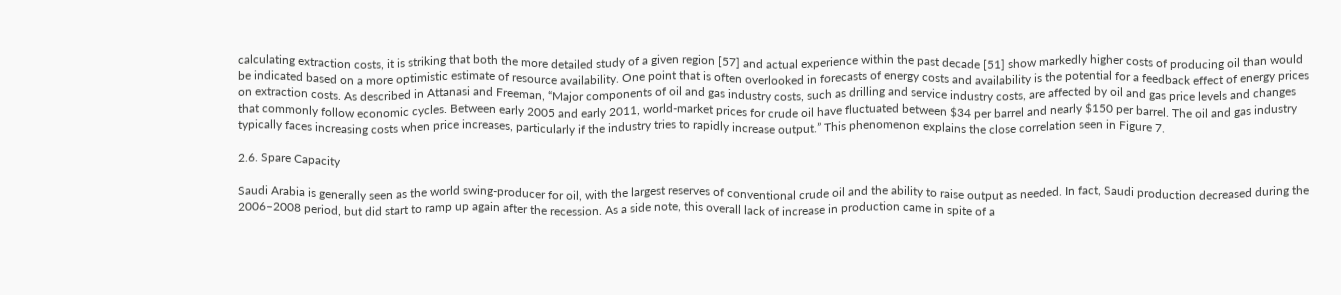calculating extraction costs, it is striking that both the more detailed study of a given region [57] and actual experience within the past decade [51] show markedly higher costs of producing oil than would be indicated based on a more optimistic estimate of resource availability. One point that is often overlooked in forecasts of energy costs and availability is the potential for a feedback effect of energy prices on extraction costs. As described in Attanasi and Freeman, “Major components of oil and gas industry costs, such as drilling and service industry costs, are affected by oil and gas price levels and changes that commonly follow economic cycles. Between early 2005 and early 2011, world-market prices for crude oil have fluctuated between $34 per barrel and nearly $150 per barrel. The oil and gas industry typically faces increasing costs when price increases, particularly if the industry tries to rapidly increase output.” This phenomenon explains the close correlation seen in Figure 7.

2.6. Spare Capacity

Saudi Arabia is generally seen as the world swing-producer for oil, with the largest reserves of conventional crude oil and the ability to raise output as needed. In fact, Saudi production decreased during the 2006–2008 period, but did start to ramp up again after the recession. As a side note, this overall lack of increase in production came in spite of a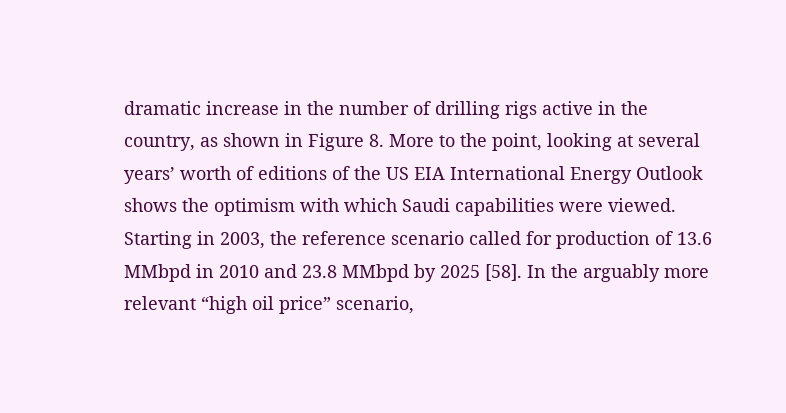dramatic increase in the number of drilling rigs active in the country, as shown in Figure 8. More to the point, looking at several years’ worth of editions of the US EIA International Energy Outlook shows the optimism with which Saudi capabilities were viewed. Starting in 2003, the reference scenario called for production of 13.6 MMbpd in 2010 and 23.8 MMbpd by 2025 [58]. In the arguably more relevant “high oil price” scenario,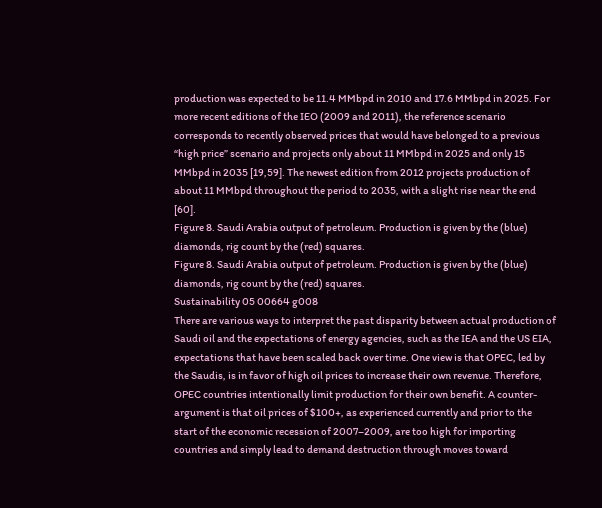production was expected to be 11.4 MMbpd in 2010 and 17.6 MMbpd in 2025. For more recent editions of the IEO (2009 and 2011), the reference scenario corresponds to recently observed prices that would have belonged to a previous “high price” scenario and projects only about 11 MMbpd in 2025 and only 15 MMbpd in 2035 [19,59]. The newest edition from 2012 projects production of about 11 MMbpd throughout the period to 2035, with a slight rise near the end [60].
Figure 8. Saudi Arabia output of petroleum. Production is given by the (blue) diamonds, rig count by the (red) squares.
Figure 8. Saudi Arabia output of petroleum. Production is given by the (blue) diamonds, rig count by the (red) squares.
Sustainability 05 00664 g008
There are various ways to interpret the past disparity between actual production of Saudi oil and the expectations of energy agencies, such as the IEA and the US EIA, expectations that have been scaled back over time. One view is that OPEC, led by the Saudis, is in favor of high oil prices to increase their own revenue. Therefore, OPEC countries intentionally limit production for their own benefit. A counter-argument is that oil prices of $100+, as experienced currently and prior to the start of the economic recession of 2007–2009, are too high for importing countries and simply lead to demand destruction through moves toward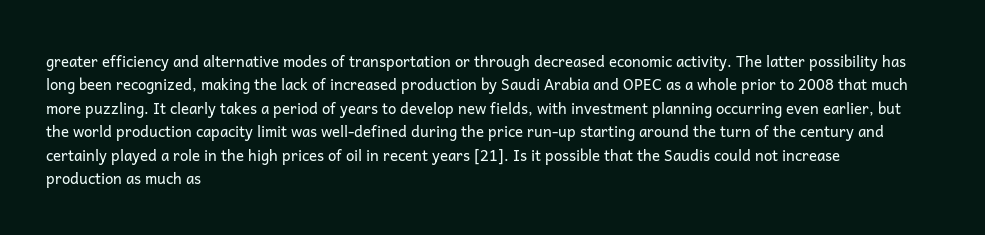greater efficiency and alternative modes of transportation or through decreased economic activity. The latter possibility has long been recognized, making the lack of increased production by Saudi Arabia and OPEC as a whole prior to 2008 that much more puzzling. It clearly takes a period of years to develop new fields, with investment planning occurring even earlier, but the world production capacity limit was well-defined during the price run-up starting around the turn of the century and certainly played a role in the high prices of oil in recent years [21]. Is it possible that the Saudis could not increase production as much as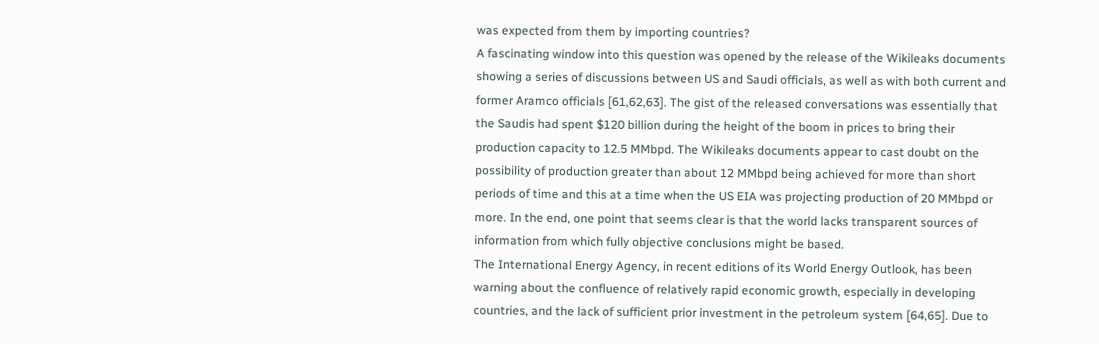was expected from them by importing countries?
A fascinating window into this question was opened by the release of the Wikileaks documents showing a series of discussions between US and Saudi officials, as well as with both current and former Aramco officials [61,62,63]. The gist of the released conversations was essentially that the Saudis had spent $120 billion during the height of the boom in prices to bring their production capacity to 12.5 MMbpd. The Wikileaks documents appear to cast doubt on the possibility of production greater than about 12 MMbpd being achieved for more than short periods of time and this at a time when the US EIA was projecting production of 20 MMbpd or more. In the end, one point that seems clear is that the world lacks transparent sources of information from which fully objective conclusions might be based.
The International Energy Agency, in recent editions of its World Energy Outlook, has been warning about the confluence of relatively rapid economic growth, especially in developing countries, and the lack of sufficient prior investment in the petroleum system [64,65]. Due to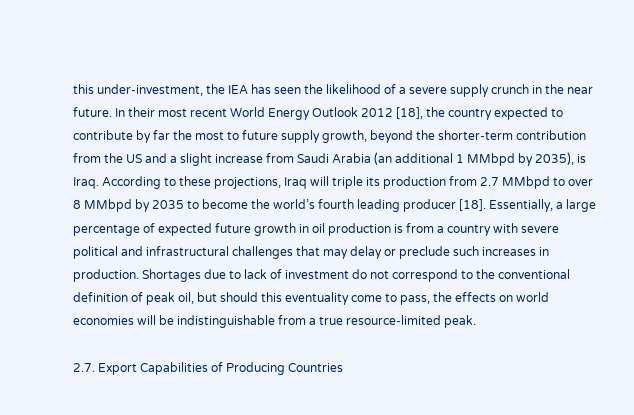this under-investment, the IEA has seen the likelihood of a severe supply crunch in the near future. In their most recent World Energy Outlook 2012 [18], the country expected to contribute by far the most to future supply growth, beyond the shorter-term contribution from the US and a slight increase from Saudi Arabia (an additional 1 MMbpd by 2035), is Iraq. According to these projections, Iraq will triple its production from 2.7 MMbpd to over 8 MMbpd by 2035 to become the world’s fourth leading producer [18]. Essentially, a large percentage of expected future growth in oil production is from a country with severe political and infrastructural challenges that may delay or preclude such increases in production. Shortages due to lack of investment do not correspond to the conventional definition of peak oil, but should this eventuality come to pass, the effects on world economies will be indistinguishable from a true resource-limited peak.

2.7. Export Capabilities of Producing Countries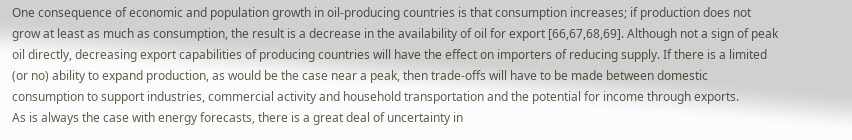One consequence of economic and population growth in oil-producing countries is that consumption increases; if production does not grow at least as much as consumption, the result is a decrease in the availability of oil for export [66,67,68,69]. Although not a sign of peak oil directly, decreasing export capabilities of producing countries will have the effect on importers of reducing supply. If there is a limited (or no) ability to expand production, as would be the case near a peak, then trade-offs will have to be made between domestic consumption to support industries, commercial activity and household transportation and the potential for income through exports.
As is always the case with energy forecasts, there is a great deal of uncertainty in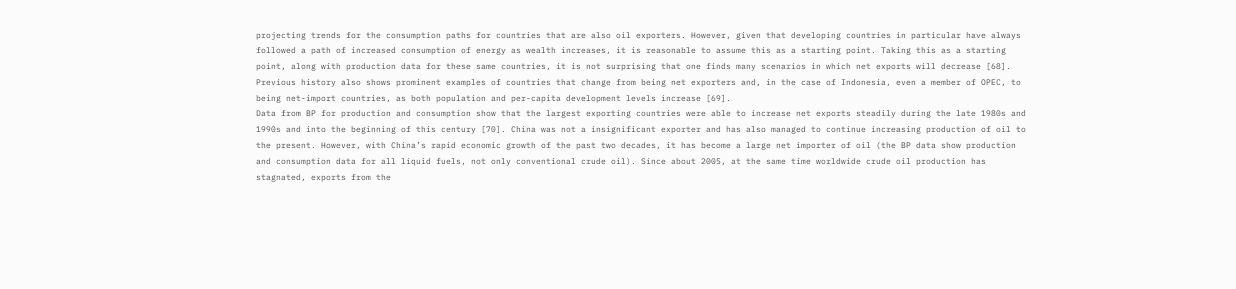projecting trends for the consumption paths for countries that are also oil exporters. However, given that developing countries in particular have always followed a path of increased consumption of energy as wealth increases, it is reasonable to assume this as a starting point. Taking this as a starting point, along with production data for these same countries, it is not surprising that one finds many scenarios in which net exports will decrease [68]. Previous history also shows prominent examples of countries that change from being net exporters and, in the case of Indonesia, even a member of OPEC, to being net-import countries, as both population and per-capita development levels increase [69].
Data from BP for production and consumption show that the largest exporting countries were able to increase net exports steadily during the late 1980s and 1990s and into the beginning of this century [70]. China was not a insignificant exporter and has also managed to continue increasing production of oil to the present. However, with China’s rapid economic growth of the past two decades, it has become a large net importer of oil (the BP data show production and consumption data for all liquid fuels, not only conventional crude oil). Since about 2005, at the same time worldwide crude oil production has stagnated, exports from the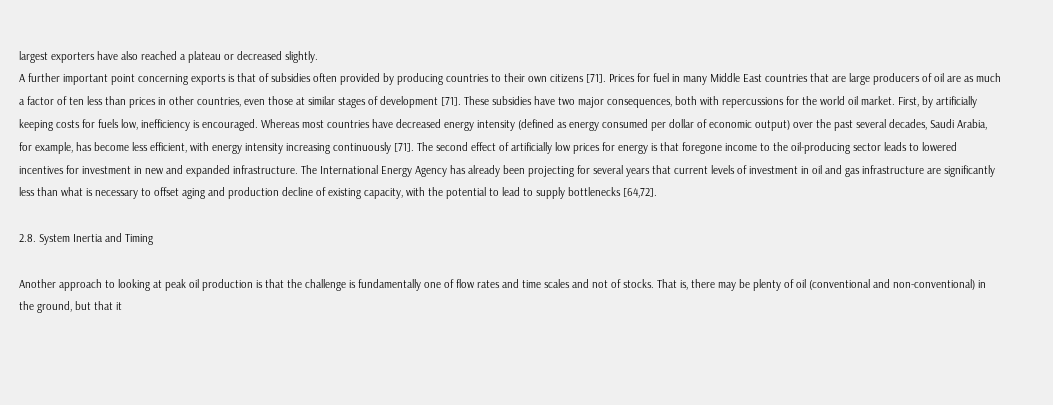largest exporters have also reached a plateau or decreased slightly.
A further important point concerning exports is that of subsidies often provided by producing countries to their own citizens [71]. Prices for fuel in many Middle East countries that are large producers of oil are as much a factor of ten less than prices in other countries, even those at similar stages of development [71]. These subsidies have two major consequences, both with repercussions for the world oil market. First, by artificially keeping costs for fuels low, inefficiency is encouraged. Whereas most countries have decreased energy intensity (defined as energy consumed per dollar of economic output) over the past several decades, Saudi Arabia, for example, has become less efficient, with energy intensity increasing continuously [71]. The second effect of artificially low prices for energy is that foregone income to the oil-producing sector leads to lowered incentives for investment in new and expanded infrastructure. The International Energy Agency has already been projecting for several years that current levels of investment in oil and gas infrastructure are significantly less than what is necessary to offset aging and production decline of existing capacity, with the potential to lead to supply bottlenecks [64,72].

2.8. System Inertia and Timing

Another approach to looking at peak oil production is that the challenge is fundamentally one of flow rates and time scales and not of stocks. That is, there may be plenty of oil (conventional and non-conventional) in the ground, but that it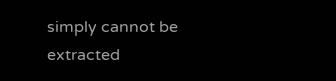simply cannot be extracted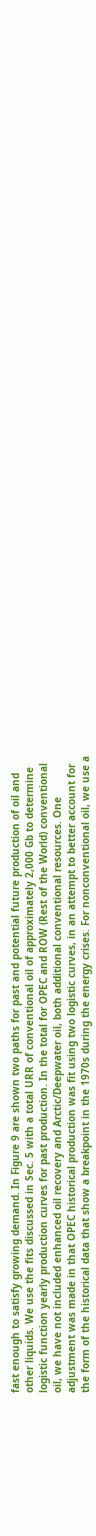fast enough to satisfy growing demand. In Figure 9 are shown two paths for past and potential future production of oil and other liquids. We use the fits discussed in Sec. 5 with a total URR of conventional oil of approximately 2,000 Gb to determine logistic function yearly production curves for past production. In the total for OPEC and ROW (Rest of the World) conventional oil, we have not included enhanced oil recovery and Arctic/Deepwater oil, both additional conventional resources. One adjustment was made in that OPEC historical production was fit using two logistic curves, in an attempt to better account for the form of the historical data that show a breakpoint in the 1970s during the energy crises. For nonconventional oil, we use a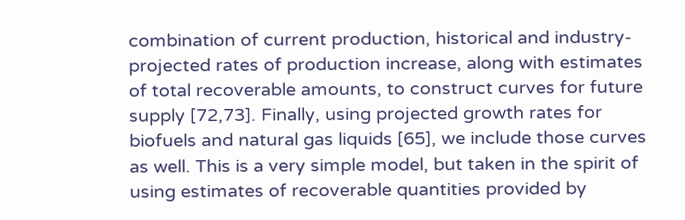combination of current production, historical and industry-projected rates of production increase, along with estimates of total recoverable amounts, to construct curves for future supply [72,73]. Finally, using projected growth rates for biofuels and natural gas liquids [65], we include those curves as well. This is a very simple model, but taken in the spirit of using estimates of recoverable quantities provided by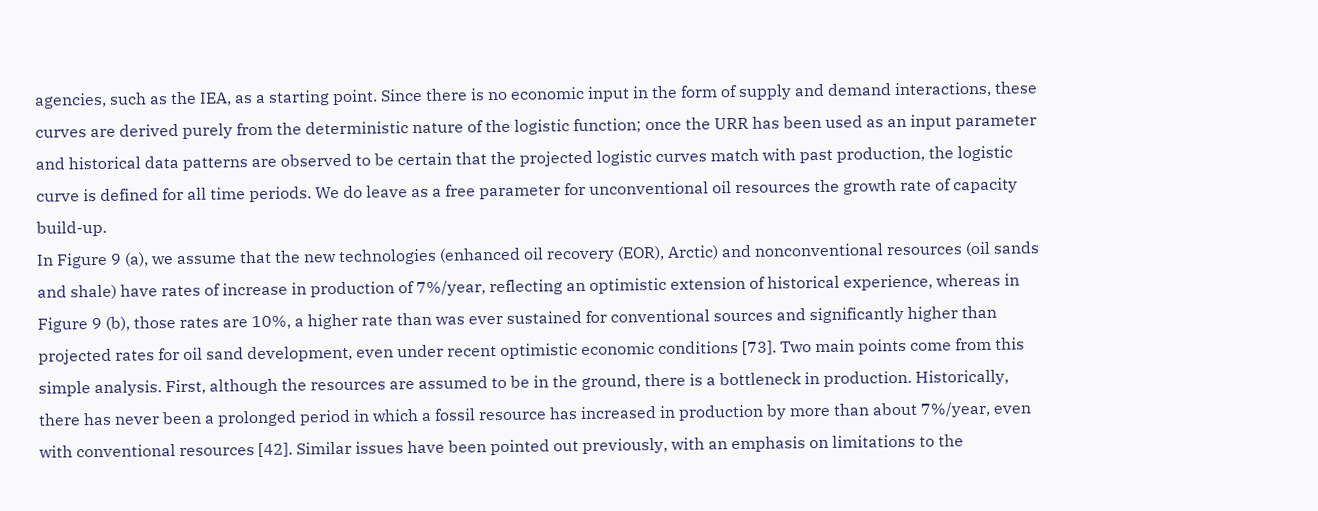agencies, such as the IEA, as a starting point. Since there is no economic input in the form of supply and demand interactions, these curves are derived purely from the deterministic nature of the logistic function; once the URR has been used as an input parameter and historical data patterns are observed to be certain that the projected logistic curves match with past production, the logistic curve is defined for all time periods. We do leave as a free parameter for unconventional oil resources the growth rate of capacity build-up.
In Figure 9 (a), we assume that the new technologies (enhanced oil recovery (EOR), Arctic) and nonconventional resources (oil sands and shale) have rates of increase in production of 7%/year, reflecting an optimistic extension of historical experience, whereas in Figure 9 (b), those rates are 10%, a higher rate than was ever sustained for conventional sources and significantly higher than projected rates for oil sand development, even under recent optimistic economic conditions [73]. Two main points come from this simple analysis. First, although the resources are assumed to be in the ground, there is a bottleneck in production. Historically, there has never been a prolonged period in which a fossil resource has increased in production by more than about 7%/year, even with conventional resources [42]. Similar issues have been pointed out previously, with an emphasis on limitations to the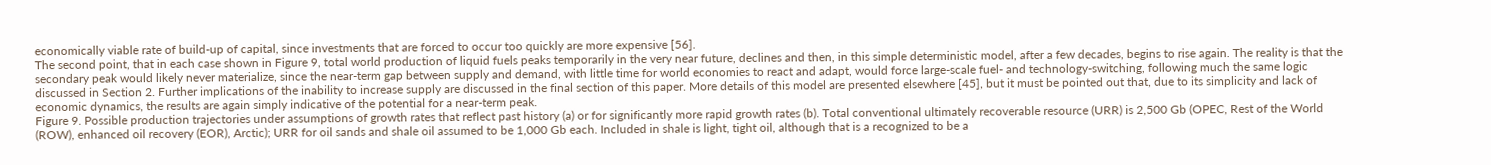economically viable rate of build-up of capital, since investments that are forced to occur too quickly are more expensive [56].
The second point, that in each case shown in Figure 9, total world production of liquid fuels peaks temporarily in the very near future, declines and then, in this simple deterministic model, after a few decades, begins to rise again. The reality is that the secondary peak would likely never materialize, since the near-term gap between supply and demand, with little time for world economies to react and adapt, would force large-scale fuel- and technology-switching, following much the same logic discussed in Section 2. Further implications of the inability to increase supply are discussed in the final section of this paper. More details of this model are presented elsewhere [45], but it must be pointed out that, due to its simplicity and lack of economic dynamics, the results are again simply indicative of the potential for a near-term peak.
Figure 9. Possible production trajectories under assumptions of growth rates that reflect past history (a) or for significantly more rapid growth rates (b). Total conventional ultimately recoverable resource (URR) is 2,500 Gb (OPEC, Rest of the World (ROW), enhanced oil recovery (EOR), Arctic); URR for oil sands and shale oil assumed to be 1,000 Gb each. Included in shale is light, tight oil, although that is a recognized to be a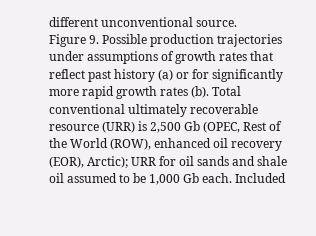different unconventional source.
Figure 9. Possible production trajectories under assumptions of growth rates that reflect past history (a) or for significantly more rapid growth rates (b). Total conventional ultimately recoverable resource (URR) is 2,500 Gb (OPEC, Rest of the World (ROW), enhanced oil recovery (EOR), Arctic); URR for oil sands and shale oil assumed to be 1,000 Gb each. Included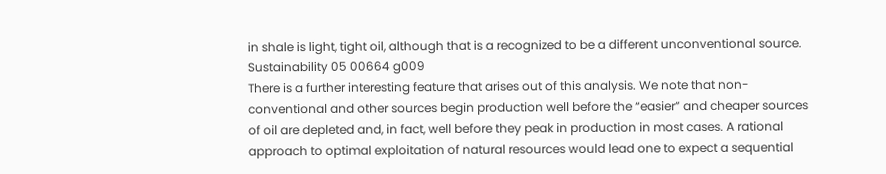in shale is light, tight oil, although that is a recognized to be a different unconventional source.
Sustainability 05 00664 g009
There is a further interesting feature that arises out of this analysis. We note that non-conventional and other sources begin production well before the “easier” and cheaper sources of oil are depleted and, in fact, well before they peak in production in most cases. A rational approach to optimal exploitation of natural resources would lead one to expect a sequential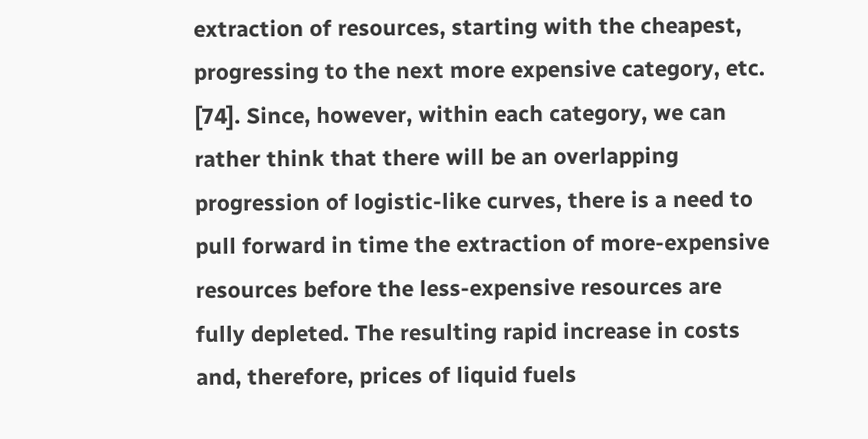extraction of resources, starting with the cheapest, progressing to the next more expensive category, etc. [74]. Since, however, within each category, we can rather think that there will be an overlapping progression of logistic-like curves, there is a need to pull forward in time the extraction of more-expensive resources before the less-expensive resources are fully depleted. The resulting rapid increase in costs and, therefore, prices of liquid fuels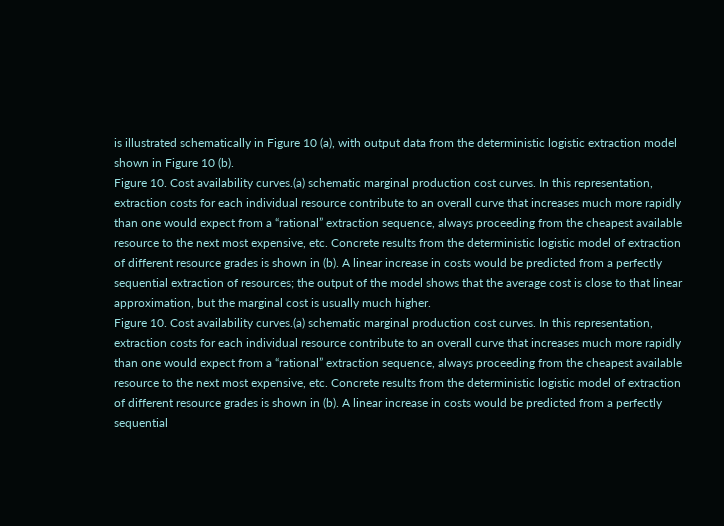is illustrated schematically in Figure 10 (a), with output data from the deterministic logistic extraction model shown in Figure 10 (b).
Figure 10. Cost availability curves.(a) schematic marginal production cost curves. In this representation, extraction costs for each individual resource contribute to an overall curve that increases much more rapidly than one would expect from a “rational” extraction sequence, always proceeding from the cheapest available resource to the next most expensive, etc. Concrete results from the deterministic logistic model of extraction of different resource grades is shown in (b). A linear increase in costs would be predicted from a perfectly sequential extraction of resources; the output of the model shows that the average cost is close to that linear approximation, but the marginal cost is usually much higher.
Figure 10. Cost availability curves.(a) schematic marginal production cost curves. In this representation, extraction costs for each individual resource contribute to an overall curve that increases much more rapidly than one would expect from a “rational” extraction sequence, always proceeding from the cheapest available resource to the next most expensive, etc. Concrete results from the deterministic logistic model of extraction of different resource grades is shown in (b). A linear increase in costs would be predicted from a perfectly sequential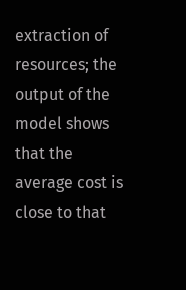extraction of resources; the output of the model shows that the average cost is close to that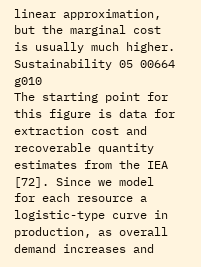linear approximation, but the marginal cost is usually much higher.
Sustainability 05 00664 g010
The starting point for this figure is data for extraction cost and recoverable quantity estimates from the IEA [72]. Since we model for each resource a logistic-type curve in production, as overall demand increases and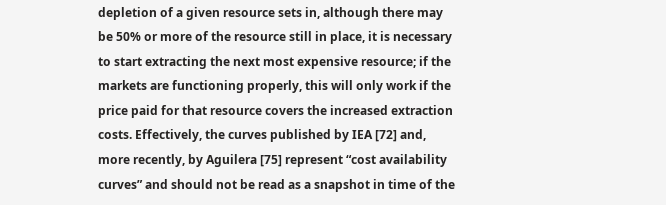depletion of a given resource sets in, although there may be 50% or more of the resource still in place, it is necessary to start extracting the next most expensive resource; if the markets are functioning properly, this will only work if the price paid for that resource covers the increased extraction costs. Effectively, the curves published by IEA [72] and, more recently, by Aguilera [75] represent “cost availability curves” and should not be read as a snapshot in time of the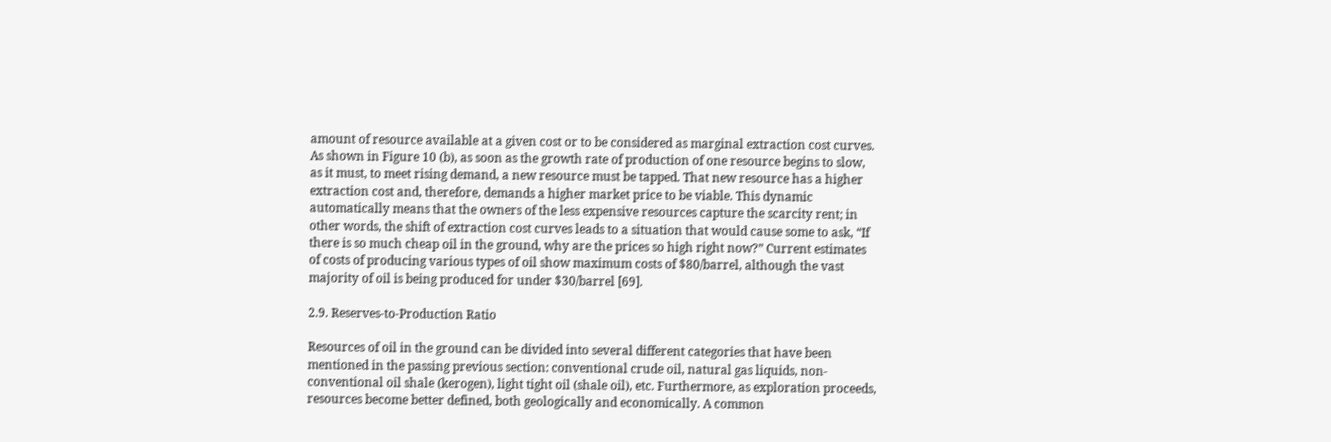amount of resource available at a given cost or to be considered as marginal extraction cost curves. As shown in Figure 10 (b), as soon as the growth rate of production of one resource begins to slow, as it must, to meet rising demand, a new resource must be tapped. That new resource has a higher extraction cost and, therefore, demands a higher market price to be viable. This dynamic automatically means that the owners of the less expensive resources capture the scarcity rent; in other words, the shift of extraction cost curves leads to a situation that would cause some to ask, “If there is so much cheap oil in the ground, why are the prices so high right now?” Current estimates of costs of producing various types of oil show maximum costs of $80/barrel, although the vast majority of oil is being produced for under $30/barrel [69].

2.9. Reserves-to-Production Ratio

Resources of oil in the ground can be divided into several different categories that have been mentioned in the passing previous section: conventional crude oil, natural gas liquids, non-conventional oil shale (kerogen), light tight oil (shale oil), etc. Furthermore, as exploration proceeds, resources become better defined, both geologically and economically. A common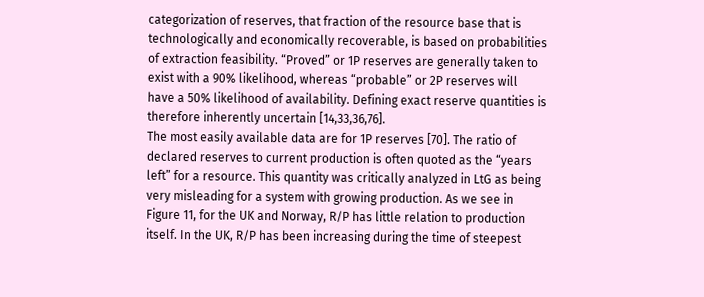categorization of reserves, that fraction of the resource base that is technologically and economically recoverable, is based on probabilities of extraction feasibility. “Proved” or 1P reserves are generally taken to exist with a 90% likelihood, whereas “probable” or 2P reserves will have a 50% likelihood of availability. Defining exact reserve quantities is therefore inherently uncertain [14,33,36,76].
The most easily available data are for 1P reserves [70]. The ratio of declared reserves to current production is often quoted as the “years left” for a resource. This quantity was critically analyzed in LtG as being very misleading for a system with growing production. As we see in Figure 11, for the UK and Norway, R/P has little relation to production itself. In the UK, R/P has been increasing during the time of steepest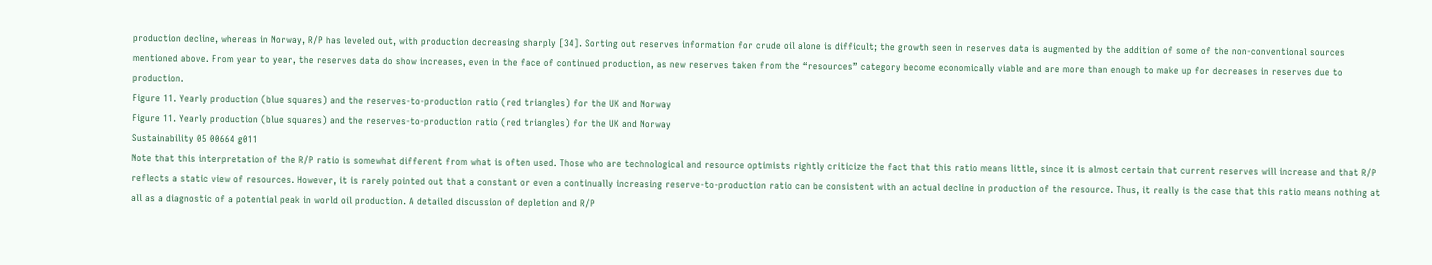production decline, whereas in Norway, R/P has leveled out, with production decreasing sharply [34]. Sorting out reserves information for crude oil alone is difficult; the growth seen in reserves data is augmented by the addition of some of the non-conventional sources mentioned above. From year to year, the reserves data do show increases, even in the face of continued production, as new reserves taken from the “resources” category become economically viable and are more than enough to make up for decreases in reserves due to production.
Figure 11. Yearly production (blue squares) and the reserves-to-production ratio (red triangles) for the UK and Norway
Figure 11. Yearly production (blue squares) and the reserves-to-production ratio (red triangles) for the UK and Norway
Sustainability 05 00664 g011
Note that this interpretation of the R/P ratio is somewhat different from what is often used. Those who are technological and resource optimists rightly criticize the fact that this ratio means little, since it is almost certain that current reserves will increase and that R/P reflects a static view of resources. However, it is rarely pointed out that a constant or even a continually increasing reserve-to-production ratio can be consistent with an actual decline in production of the resource. Thus, it really is the case that this ratio means nothing at all as a diagnostic of a potential peak in world oil production. A detailed discussion of depletion and R/P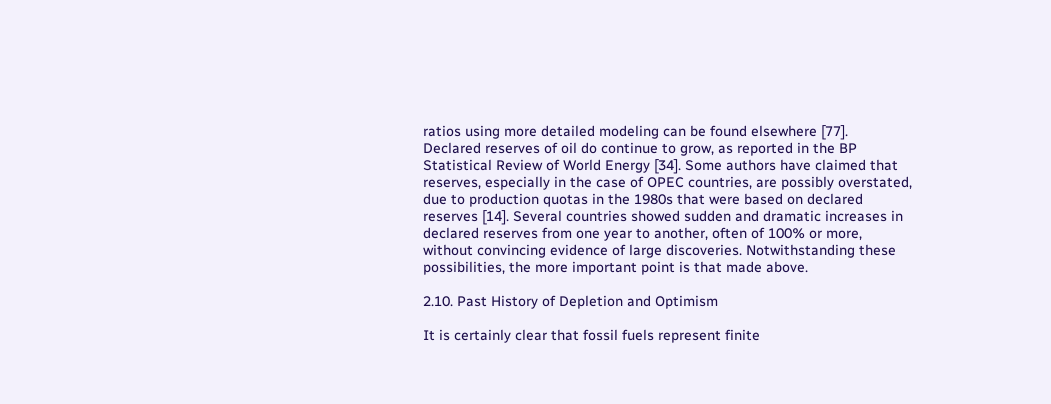ratios using more detailed modeling can be found elsewhere [77].
Declared reserves of oil do continue to grow, as reported in the BP Statistical Review of World Energy [34]. Some authors have claimed that reserves, especially in the case of OPEC countries, are possibly overstated, due to production quotas in the 1980s that were based on declared reserves [14]. Several countries showed sudden and dramatic increases in declared reserves from one year to another, often of 100% or more, without convincing evidence of large discoveries. Notwithstanding these possibilities, the more important point is that made above.

2.10. Past History of Depletion and Optimism

It is certainly clear that fossil fuels represent finite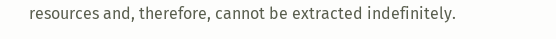resources and, therefore, cannot be extracted indefinitely.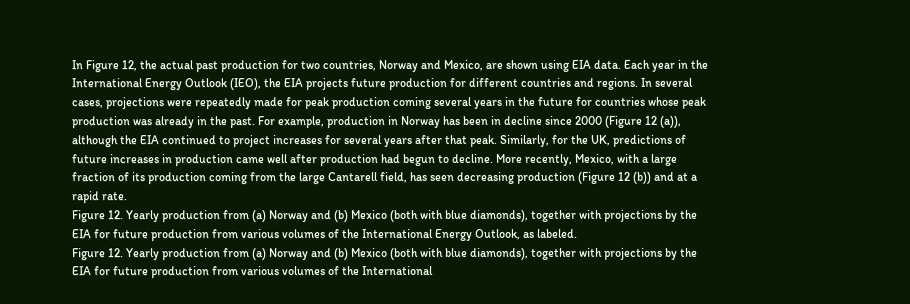In Figure 12, the actual past production for two countries, Norway and Mexico, are shown using EIA data. Each year in the International Energy Outlook (IEO), the EIA projects future production for different countries and regions. In several cases, projections were repeatedly made for peak production coming several years in the future for countries whose peak production was already in the past. For example, production in Norway has been in decline since 2000 (Figure 12 (a)), although the EIA continued to project increases for several years after that peak. Similarly, for the UK, predictions of future increases in production came well after production had begun to decline. More recently, Mexico, with a large fraction of its production coming from the large Cantarell field, has seen decreasing production (Figure 12 (b)) and at a rapid rate.
Figure 12. Yearly production from (a) Norway and (b) Mexico (both with blue diamonds), together with projections by the EIA for future production from various volumes of the International Energy Outlook, as labeled.
Figure 12. Yearly production from (a) Norway and (b) Mexico (both with blue diamonds), together with projections by the EIA for future production from various volumes of the International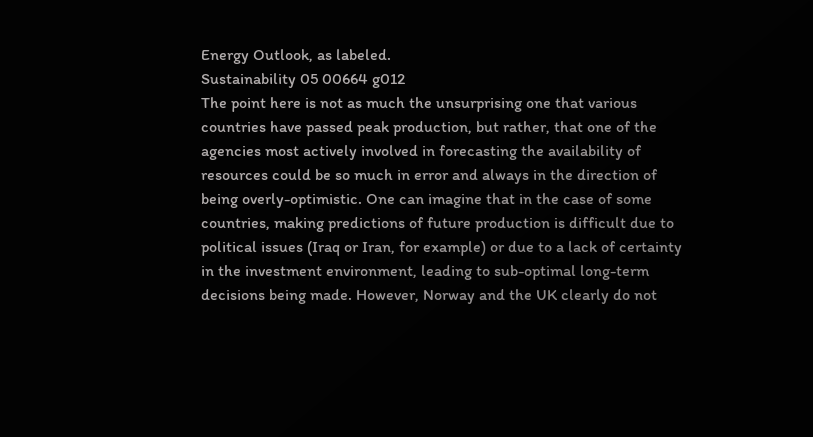Energy Outlook, as labeled.
Sustainability 05 00664 g012
The point here is not as much the unsurprising one that various countries have passed peak production, but rather, that one of the agencies most actively involved in forecasting the availability of resources could be so much in error and always in the direction of being overly-optimistic. One can imagine that in the case of some countries, making predictions of future production is difficult due to political issues (Iraq or Iran, for example) or due to a lack of certainty in the investment environment, leading to sub-optimal long-term decisions being made. However, Norway and the UK clearly do not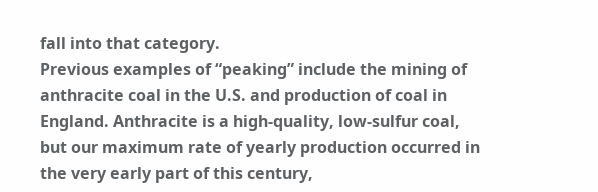fall into that category.
Previous examples of “peaking” include the mining of anthracite coal in the U.S. and production of coal in England. Anthracite is a high-quality, low-sulfur coal, but our maximum rate of yearly production occurred in the very early part of this century,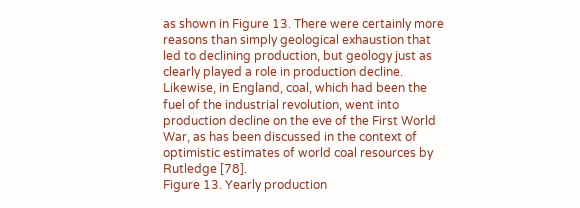as shown in Figure 13. There were certainly more reasons than simply geological exhaustion that led to declining production, but geology just as clearly played a role in production decline. Likewise, in England, coal, which had been the fuel of the industrial revolution, went into production decline on the eve of the First World War, as has been discussed in the context of optimistic estimates of world coal resources by Rutledge [78].
Figure 13. Yearly production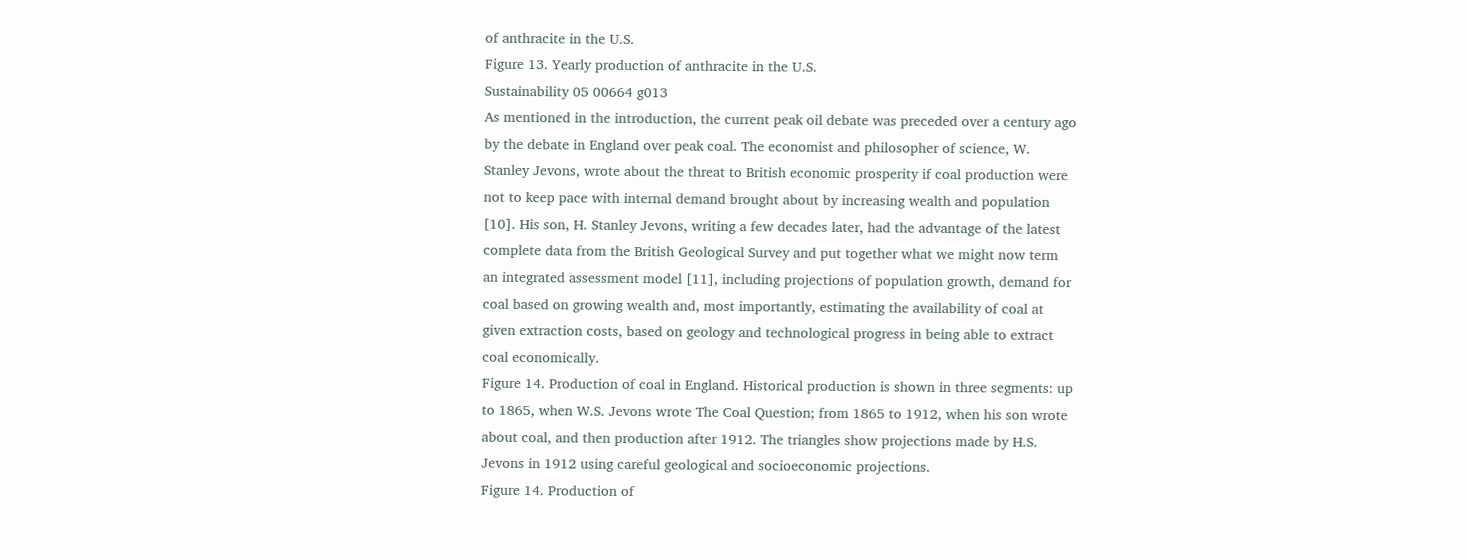of anthracite in the U.S.
Figure 13. Yearly production of anthracite in the U.S.
Sustainability 05 00664 g013
As mentioned in the introduction, the current peak oil debate was preceded over a century ago by the debate in England over peak coal. The economist and philosopher of science, W. Stanley Jevons, wrote about the threat to British economic prosperity if coal production were not to keep pace with internal demand brought about by increasing wealth and population [10]. His son, H. Stanley Jevons, writing a few decades later, had the advantage of the latest complete data from the British Geological Survey and put together what we might now term an integrated assessment model [11], including projections of population growth, demand for coal based on growing wealth and, most importantly, estimating the availability of coal at given extraction costs, based on geology and technological progress in being able to extract coal economically.
Figure 14. Production of coal in England. Historical production is shown in three segments: up to 1865, when W.S. Jevons wrote The Coal Question; from 1865 to 1912, when his son wrote about coal, and then production after 1912. The triangles show projections made by H.S. Jevons in 1912 using careful geological and socioeconomic projections.
Figure 14. Production of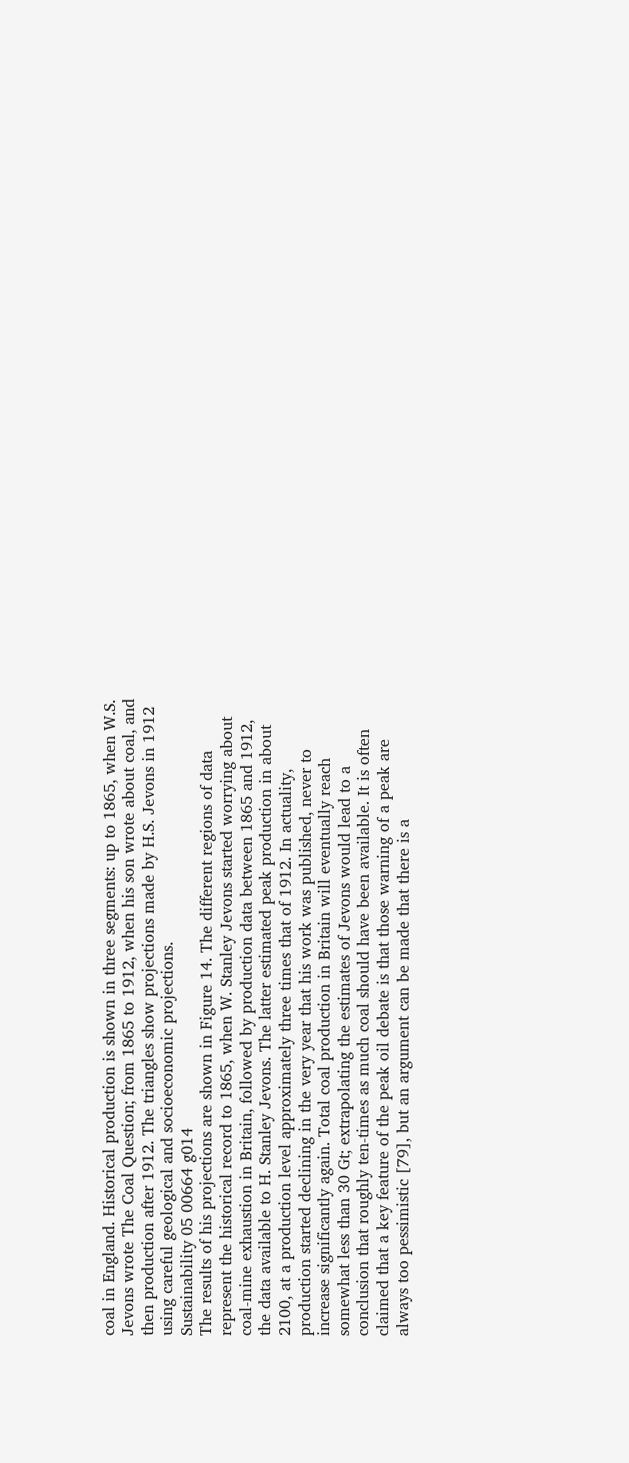coal in England. Historical production is shown in three segments: up to 1865, when W.S. Jevons wrote The Coal Question; from 1865 to 1912, when his son wrote about coal, and then production after 1912. The triangles show projections made by H.S. Jevons in 1912 using careful geological and socioeconomic projections.
Sustainability 05 00664 g014
The results of his projections are shown in Figure 14. The different regions of data represent the historical record to 1865, when W. Stanley Jevons started worrying about coal-mine exhaustion in Britain, followed by production data between 1865 and 1912, the data available to H. Stanley Jevons. The latter estimated peak production in about 2100, at a production level approximately three times that of 1912. In actuality, production started declining in the very year that his work was published, never to increase significantly again. Total coal production in Britain will eventually reach somewhat less than 30 Gt; extrapolating the estimates of Jevons would lead to a conclusion that roughly ten-times as much coal should have been available. It is often claimed that a key feature of the peak oil debate is that those warning of a peak are always too pessimistic [79], but an argument can be made that there is a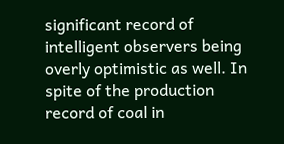significant record of intelligent observers being overly optimistic as well. In spite of the production record of coal in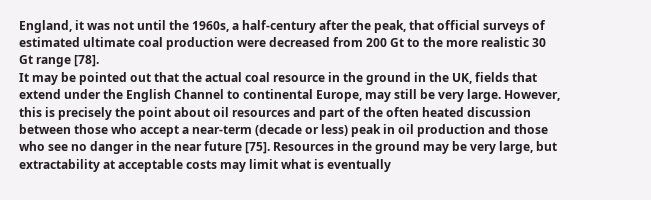England, it was not until the 1960s, a half-century after the peak, that official surveys of estimated ultimate coal production were decreased from 200 Gt to the more realistic 30 Gt range [78].
It may be pointed out that the actual coal resource in the ground in the UK, fields that extend under the English Channel to continental Europe, may still be very large. However, this is precisely the point about oil resources and part of the often heated discussion between those who accept a near-term (decade or less) peak in oil production and those who see no danger in the near future [75]. Resources in the ground may be very large, but extractability at acceptable costs may limit what is eventually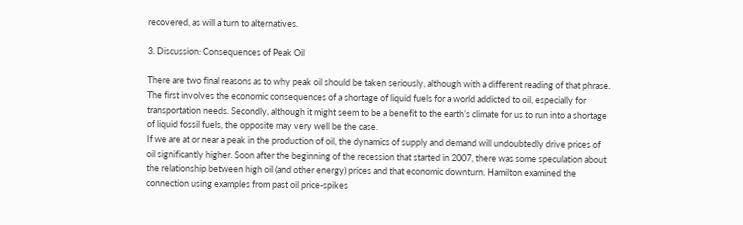recovered, as will a turn to alternatives.

3. Discussion: Consequences of Peak Oil

There are two final reasons as to why peak oil should be taken seriously, although with a different reading of that phrase. The first involves the economic consequences of a shortage of liquid fuels for a world addicted to oil, especially for transportation needs. Secondly, although it might seem to be a benefit to the earth’s climate for us to run into a shortage of liquid fossil fuels, the opposite may very well be the case.
If we are at or near a peak in the production of oil, the dynamics of supply and demand will undoubtedly drive prices of oil significantly higher. Soon after the beginning of the recession that started in 2007, there was some speculation about the relationship between high oil (and other energy) prices and that economic downturn. Hamilton examined the connection using examples from past oil price-spikes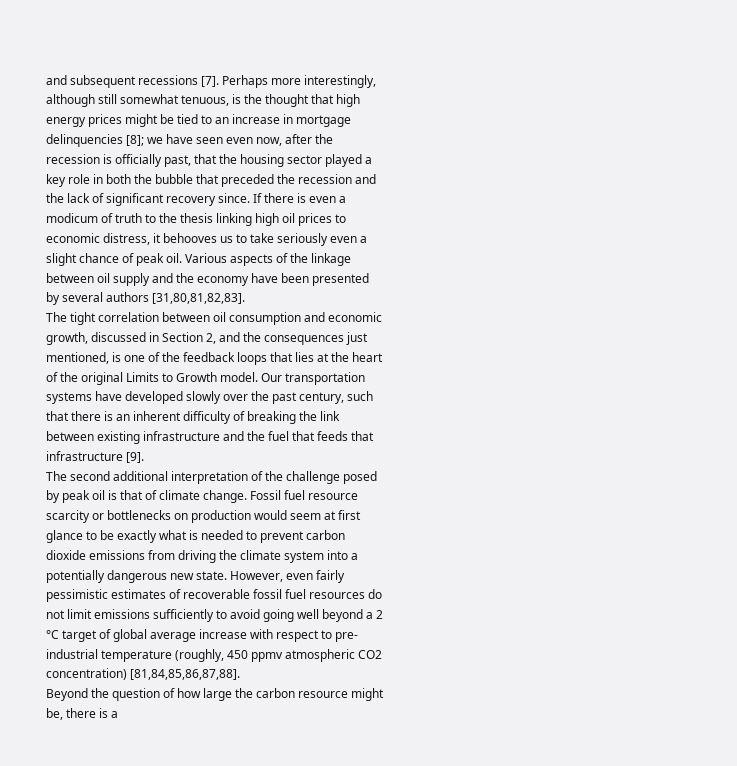and subsequent recessions [7]. Perhaps more interestingly, although still somewhat tenuous, is the thought that high energy prices might be tied to an increase in mortgage delinquencies [8]; we have seen even now, after the recession is officially past, that the housing sector played a key role in both the bubble that preceded the recession and the lack of significant recovery since. If there is even a modicum of truth to the thesis linking high oil prices to economic distress, it behooves us to take seriously even a slight chance of peak oil. Various aspects of the linkage between oil supply and the economy have been presented by several authors [31,80,81,82,83].
The tight correlation between oil consumption and economic growth, discussed in Section 2, and the consequences just mentioned, is one of the feedback loops that lies at the heart of the original Limits to Growth model. Our transportation systems have developed slowly over the past century, such that there is an inherent difficulty of breaking the link between existing infrastructure and the fuel that feeds that infrastructure [9].
The second additional interpretation of the challenge posed by peak oil is that of climate change. Fossil fuel resource scarcity or bottlenecks on production would seem at first glance to be exactly what is needed to prevent carbon dioxide emissions from driving the climate system into a potentially dangerous new state. However, even fairly pessimistic estimates of recoverable fossil fuel resources do not limit emissions sufficiently to avoid going well beyond a 2 °C target of global average increase with respect to pre-industrial temperature (roughly, 450 ppmv atmospheric CO2 concentration) [81,84,85,86,87,88].
Beyond the question of how large the carbon resource might be, there is a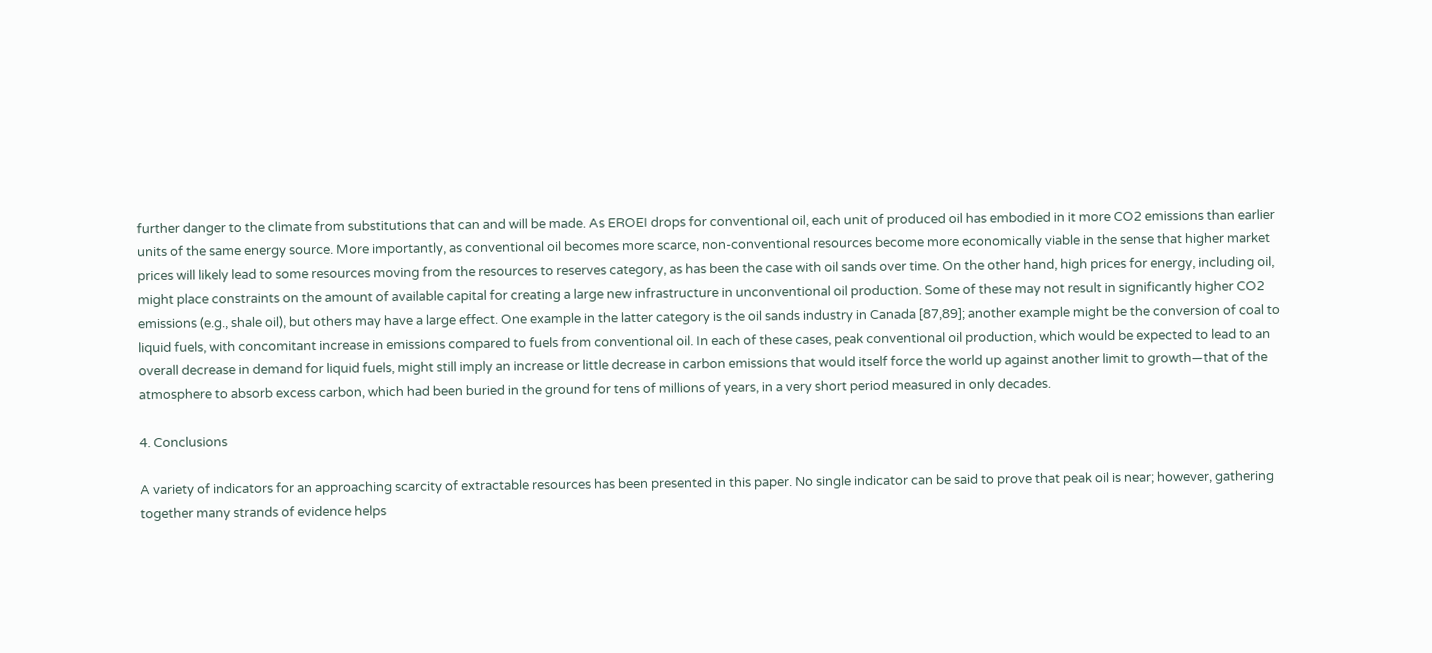further danger to the climate from substitutions that can and will be made. As EROEI drops for conventional oil, each unit of produced oil has embodied in it more CO2 emissions than earlier units of the same energy source. More importantly, as conventional oil becomes more scarce, non-conventional resources become more economically viable in the sense that higher market prices will likely lead to some resources moving from the resources to reserves category, as has been the case with oil sands over time. On the other hand, high prices for energy, including oil, might place constraints on the amount of available capital for creating a large new infrastructure in unconventional oil production. Some of these may not result in significantly higher CO2 emissions (e.g., shale oil), but others may have a large effect. One example in the latter category is the oil sands industry in Canada [87,89]; another example might be the conversion of coal to liquid fuels, with concomitant increase in emissions compared to fuels from conventional oil. In each of these cases, peak conventional oil production, which would be expected to lead to an overall decrease in demand for liquid fuels, might still imply an increase or little decrease in carbon emissions that would itself force the world up against another limit to growth—that of the atmosphere to absorb excess carbon, which had been buried in the ground for tens of millions of years, in a very short period measured in only decades.

4. Conclusions

A variety of indicators for an approaching scarcity of extractable resources has been presented in this paper. No single indicator can be said to prove that peak oil is near; however, gathering together many strands of evidence helps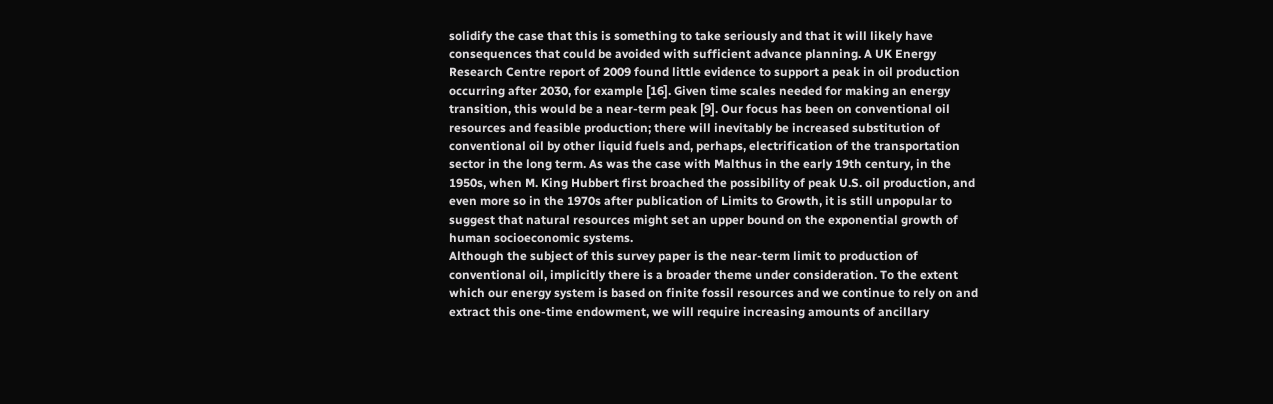solidify the case that this is something to take seriously and that it will likely have consequences that could be avoided with sufficient advance planning. A UK Energy Research Centre report of 2009 found little evidence to support a peak in oil production occurring after 2030, for example [16]. Given time scales needed for making an energy transition, this would be a near-term peak [9]. Our focus has been on conventional oil resources and feasible production; there will inevitably be increased substitution of conventional oil by other liquid fuels and, perhaps, electrification of the transportation sector in the long term. As was the case with Malthus in the early 19th century, in the 1950s, when M. King Hubbert first broached the possibility of peak U.S. oil production, and even more so in the 1970s after publication of Limits to Growth, it is still unpopular to suggest that natural resources might set an upper bound on the exponential growth of human socioeconomic systems.
Although the subject of this survey paper is the near-term limit to production of conventional oil, implicitly there is a broader theme under consideration. To the extent which our energy system is based on finite fossil resources and we continue to rely on and extract this one-time endowment, we will require increasing amounts of ancillary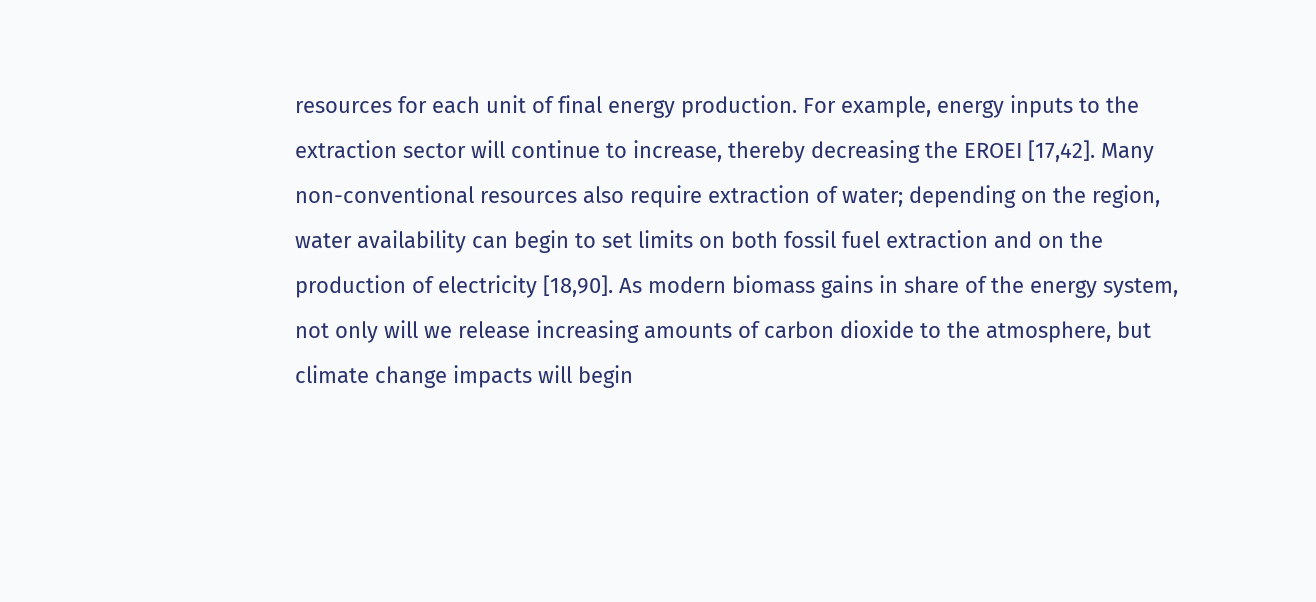resources for each unit of final energy production. For example, energy inputs to the extraction sector will continue to increase, thereby decreasing the EROEI [17,42]. Many non-conventional resources also require extraction of water; depending on the region, water availability can begin to set limits on both fossil fuel extraction and on the production of electricity [18,90]. As modern biomass gains in share of the energy system, not only will we release increasing amounts of carbon dioxide to the atmosphere, but climate change impacts will begin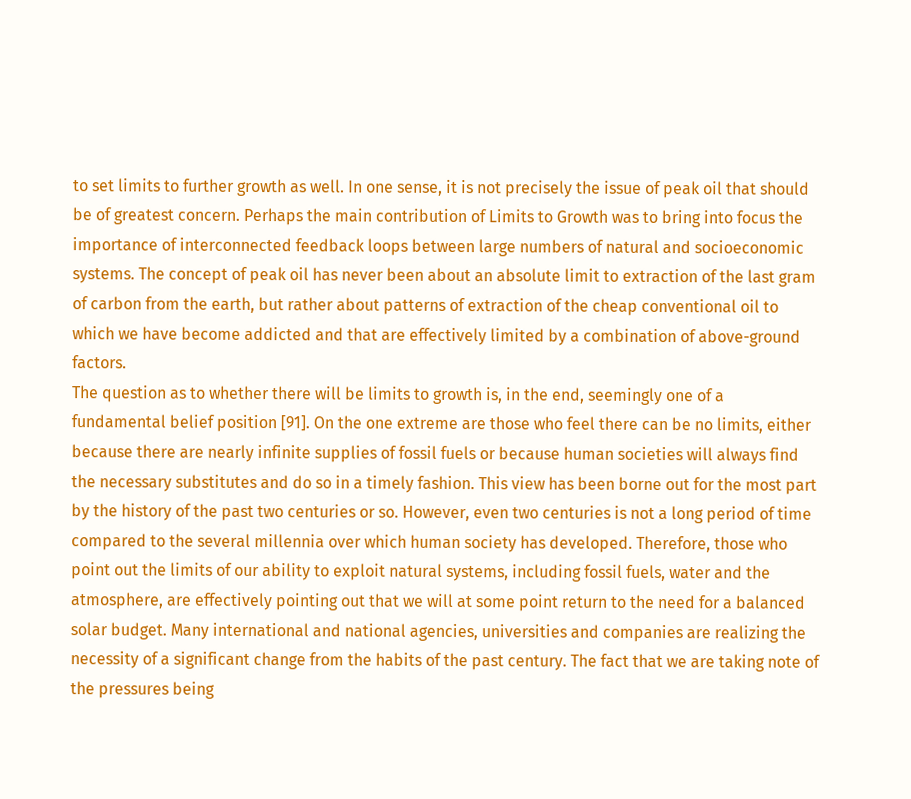to set limits to further growth as well. In one sense, it is not precisely the issue of peak oil that should be of greatest concern. Perhaps the main contribution of Limits to Growth was to bring into focus the importance of interconnected feedback loops between large numbers of natural and socioeconomic systems. The concept of peak oil has never been about an absolute limit to extraction of the last gram of carbon from the earth, but rather about patterns of extraction of the cheap conventional oil to which we have become addicted and that are effectively limited by a combination of above-ground factors.
The question as to whether there will be limits to growth is, in the end, seemingly one of a fundamental belief position [91]. On the one extreme are those who feel there can be no limits, either because there are nearly infinite supplies of fossil fuels or because human societies will always find the necessary substitutes and do so in a timely fashion. This view has been borne out for the most part by the history of the past two centuries or so. However, even two centuries is not a long period of time compared to the several millennia over which human society has developed. Therefore, those who point out the limits of our ability to exploit natural systems, including fossil fuels, water and the atmosphere, are effectively pointing out that we will at some point return to the need for a balanced solar budget. Many international and national agencies, universities and companies are realizing the necessity of a significant change from the habits of the past century. The fact that we are taking note of the pressures being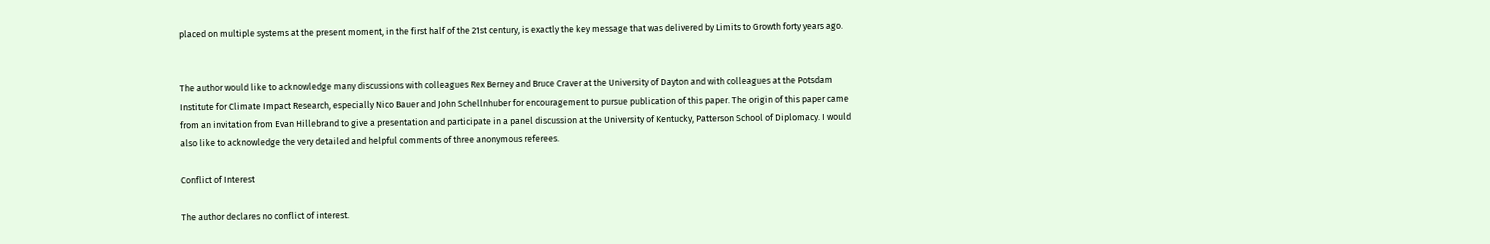placed on multiple systems at the present moment, in the first half of the 21st century, is exactly the key message that was delivered by Limits to Growth forty years ago.


The author would like to acknowledge many discussions with colleagues Rex Berney and Bruce Craver at the University of Dayton and with colleagues at the Potsdam Institute for Climate Impact Research, especially Nico Bauer and John Schellnhuber for encouragement to pursue publication of this paper. The origin of this paper came from an invitation from Evan Hillebrand to give a presentation and participate in a panel discussion at the University of Kentucky, Patterson School of Diplomacy. I would also like to acknowledge the very detailed and helpful comments of three anonymous referees.

Conflict of Interest

The author declares no conflict of interest.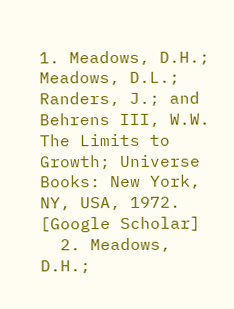1. Meadows, D.H.; Meadows, D.L.; Randers, J.; and Behrens III, W.W. The Limits to Growth; Universe Books: New York, NY, USA, 1972. [Google Scholar]
  2. Meadows, D.H.;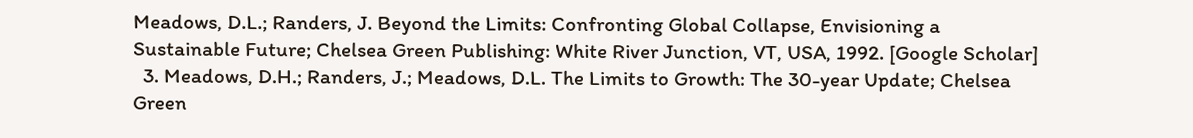Meadows, D.L.; Randers, J. Beyond the Limits: Confronting Global Collapse, Envisioning a Sustainable Future; Chelsea Green Publishing: White River Junction, VT, USA, 1992. [Google Scholar]
  3. Meadows, D.H.; Randers, J.; Meadows, D.L. The Limits to Growth: The 30-year Update; Chelsea Green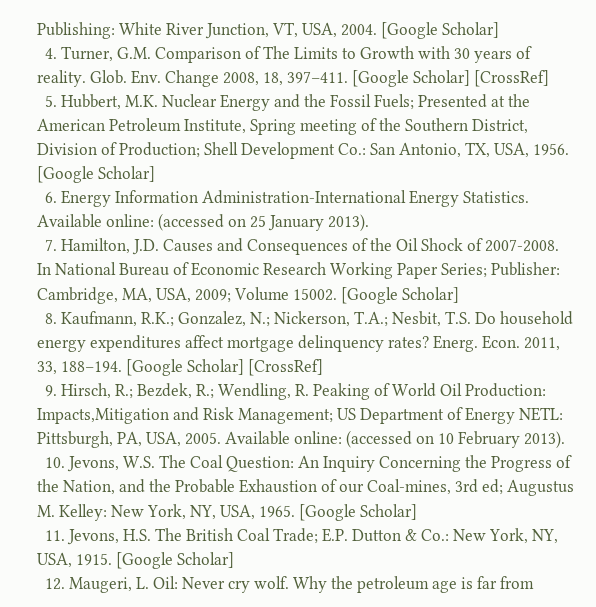Publishing: White River Junction, VT, USA, 2004. [Google Scholar]
  4. Turner, G.M. Comparison of The Limits to Growth with 30 years of reality. Glob. Env. Change 2008, 18, 397–411. [Google Scholar] [CrossRef]
  5. Hubbert, M.K. Nuclear Energy and the Fossil Fuels; Presented at the American Petroleum Institute, Spring meeting of the Southern District, Division of Production; Shell Development Co.: San Antonio, TX, USA, 1956. [Google Scholar]
  6. Energy Information Administration-International Energy Statistics. Available online: (accessed on 25 January 2013).
  7. Hamilton, J.D. Causes and Consequences of the Oil Shock of 2007-2008. In National Bureau of Economic Research Working Paper Series; Publisher: Cambridge, MA, USA, 2009; Volume 15002. [Google Scholar]
  8. Kaufmann, R.K.; Gonzalez, N.; Nickerson, T.A.; Nesbit, T.S. Do household energy expenditures affect mortgage delinquency rates? Energ. Econ. 2011, 33, 188–194. [Google Scholar] [CrossRef]
  9. Hirsch, R.; Bezdek, R.; Wendling, R. Peaking of World Oil Production: Impacts,Mitigation and Risk Management; US Department of Energy NETL: Pittsburgh, PA, USA, 2005. Available online: (accessed on 10 February 2013).
  10. Jevons, W.S. The Coal Question: An Inquiry Concerning the Progress of the Nation, and the Probable Exhaustion of our Coal-mines, 3rd ed; Augustus M. Kelley: New York, NY, USA, 1965. [Google Scholar]
  11. Jevons, H.S. The British Coal Trade; E.P. Dutton & Co.: New York, NY, USA, 1915. [Google Scholar]
  12. Maugeri, L. Oil: Never cry wolf. Why the petroleum age is far from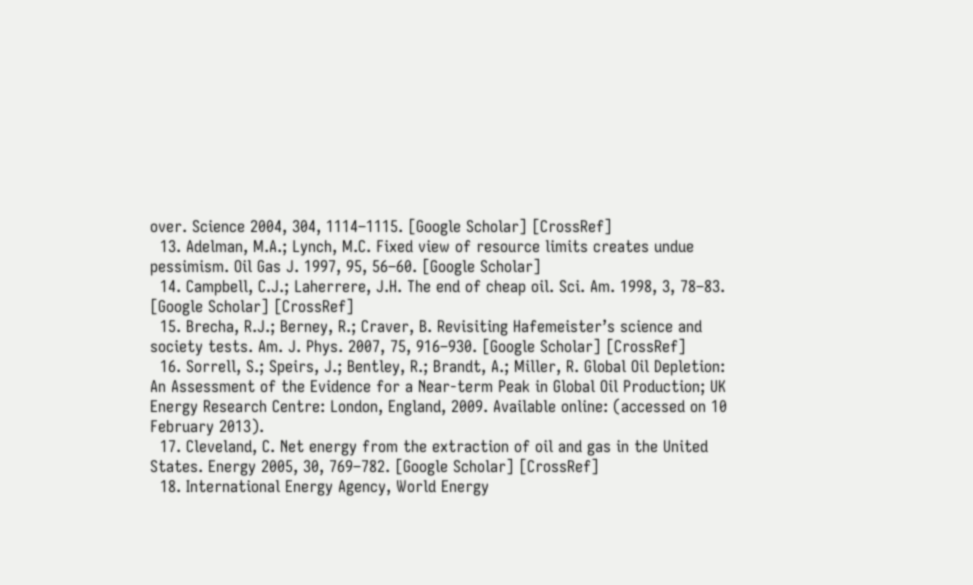over. Science 2004, 304, 1114–1115. [Google Scholar] [CrossRef]
  13. Adelman, M.A.; Lynch, M.C. Fixed view of resource limits creates undue pessimism. Oil Gas J. 1997, 95, 56–60. [Google Scholar]
  14. Campbell, C.J.; Laherrere, J.H. The end of cheap oil. Sci. Am. 1998, 3, 78–83. [Google Scholar] [CrossRef]
  15. Brecha, R.J.; Berney, R.; Craver, B. Revisiting Hafemeister’s science and society tests. Am. J. Phys. 2007, 75, 916–930. [Google Scholar] [CrossRef]
  16. Sorrell, S.; Speirs, J.; Bentley, R.; Brandt, A.; Miller, R. Global Oil Depletion: An Assessment of the Evidence for a Near-term Peak in Global Oil Production; UK Energy Research Centre: London, England, 2009. Available online: (accessed on 10 February 2013).
  17. Cleveland, C. Net energy from the extraction of oil and gas in the United States. Energy 2005, 30, 769–782. [Google Scholar] [CrossRef]
  18. International Energy Agency, World Energy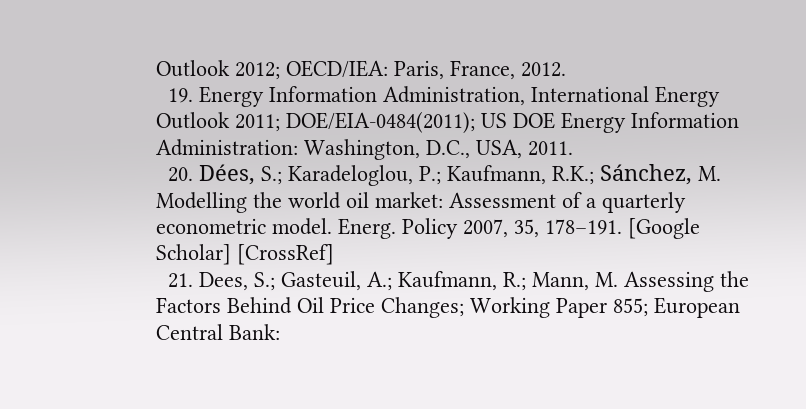Outlook 2012; OECD/IEA: Paris, France, 2012.
  19. Energy Information Administration, International Energy Outlook 2011; DOE/EIA-0484(2011); US DOE Energy Information Administration: Washington, D.C., USA, 2011.
  20. Dées, S.; Karadeloglou, P.; Kaufmann, R.K.; Sánchez, M. Modelling the world oil market: Assessment of a quarterly econometric model. Energ. Policy 2007, 35, 178–191. [Google Scholar] [CrossRef]
  21. Dees, S.; Gasteuil, A.; Kaufmann, R.; Mann, M. Assessing the Factors Behind Oil Price Changes; Working Paper 855; European Central Bank: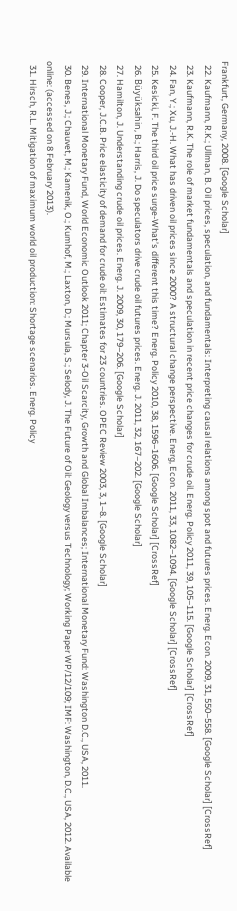Frankfurt, Germany, 2008. [Google Scholar]
  22. Kaufmann, R.K.; Ullman, B. Oil prices, speculation, and fundamentals: Interpreting causal relations among spot and futures prices. Energ. Econ. 2009, 31, 550–558. [Google Scholar] [CrossRef]
  23. Kaufmann, R.K. The role of market fundamentals and speculation in recent price changes for crude oil. Energ. Policy 2011, 39, 105–115. [Google Scholar] [CrossRef]
  24. Fan, Y.; Xu, J.-H. What has driven oil prices since 2000? A structural change perspective. Energ, Econ. 2011, 33, 1082–1094. [Google Scholar] [CrossRef]
  25. Kesicki, F. The third oil price surge-What’s different this time? Energ. Policy 2010, 38, 1596–1606. [Google Scholar] [CrossRef]
  26. Büyüksahin, B.; Harris, J. Do speculators drive crude oil futures prices. Energ. J. 2011, 32, 167–202. [Google Scholar]
  27. Hamilton, J. Understanding crude oil prices. Energ. J. 2009, 30, 179–206. [Google Scholar]
  28. Cooper, J.C.B. Price elasticity of demand for crude oil: Estimates for 23 countries. OPEC Review 2003, 3, 1–8. [Google Scholar]
  29. International Monetary Fund, World Economic Outlook 2011; Chapter 3-Oil Scarcity, Growth and Global Imbalances; International Monetary Fund: Washington D.C., USA, 2011.
  30. Benes, J.; Chauvet, M.; Kamenik, O.; Kumhof, M.; Laxton, D.; Mursula, S.; Selody, J. The Future of Oil: Geology versus Technology; Working Paper WP/12/109; IMF: Washington, D.C., USA, 2012. Available online: (accessed on 8 February 2013).
  31. Hirsch, R.L. Mitigation of maximum world oil production: Shortage scenarios. Energ. Policy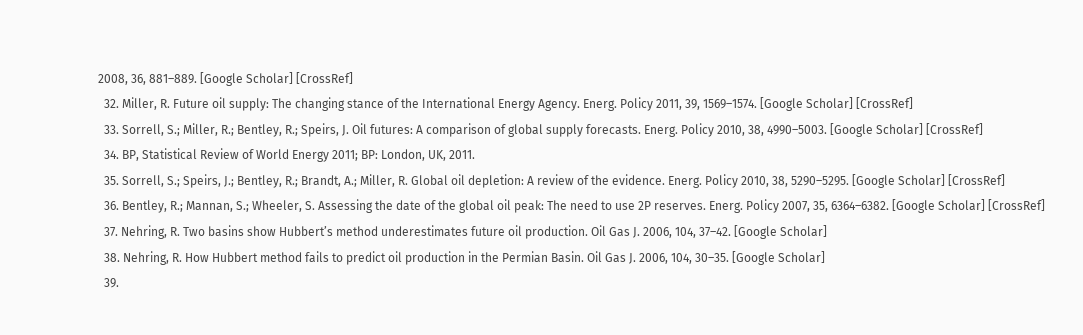2008, 36, 881–889. [Google Scholar] [CrossRef]
  32. Miller, R. Future oil supply: The changing stance of the International Energy Agency. Energ. Policy 2011, 39, 1569–1574. [Google Scholar] [CrossRef]
  33. Sorrell, S.; Miller, R.; Bentley, R.; Speirs, J. Oil futures: A comparison of global supply forecasts. Energ. Policy 2010, 38, 4990–5003. [Google Scholar] [CrossRef]
  34. BP, Statistical Review of World Energy 2011; BP: London, UK, 2011.
  35. Sorrell, S.; Speirs, J.; Bentley, R.; Brandt, A.; Miller, R. Global oil depletion: A review of the evidence. Energ. Policy 2010, 38, 5290–5295. [Google Scholar] [CrossRef]
  36. Bentley, R.; Mannan, S.; Wheeler, S. Assessing the date of the global oil peak: The need to use 2P reserves. Energ. Policy 2007, 35, 6364–6382. [Google Scholar] [CrossRef]
  37. Nehring, R. Two basins show Hubbert’s method underestimates future oil production. Oil Gas J. 2006, 104, 37–42. [Google Scholar]
  38. Nehring, R. How Hubbert method fails to predict oil production in the Permian Basin. Oil Gas J. 2006, 104, 30–35. [Google Scholar]
  39.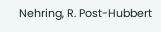Nehring, R. Post-Hubbert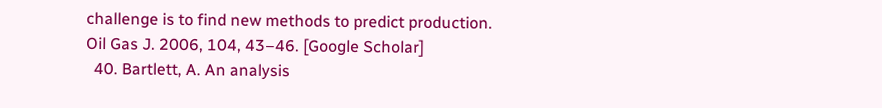challenge is to find new methods to predict production. Oil Gas J. 2006, 104, 43–46. [Google Scholar]
  40. Bartlett, A. An analysis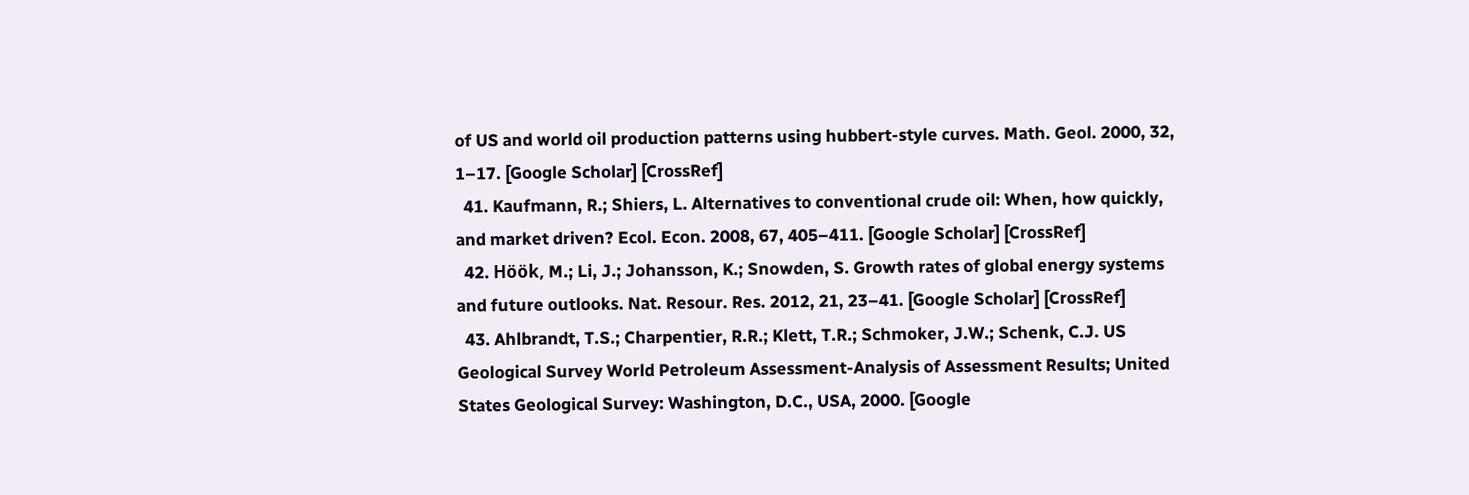of US and world oil production patterns using hubbert-style curves. Math. Geol. 2000, 32, 1–17. [Google Scholar] [CrossRef]
  41. Kaufmann, R.; Shiers, L. Alternatives to conventional crude oil: When, how quickly, and market driven? Ecol. Econ. 2008, 67, 405–411. [Google Scholar] [CrossRef]
  42. Höök, M.; Li, J.; Johansson, K.; Snowden, S. Growth rates of global energy systems and future outlooks. Nat. Resour. Res. 2012, 21, 23–41. [Google Scholar] [CrossRef]
  43. Ahlbrandt, T.S.; Charpentier, R.R.; Klett, T.R.; Schmoker, J.W.; Schenk, C.J. US Geological Survey World Petroleum Assessment-Analysis of Assessment Results; United States Geological Survey: Washington, D.C., USA, 2000. [Google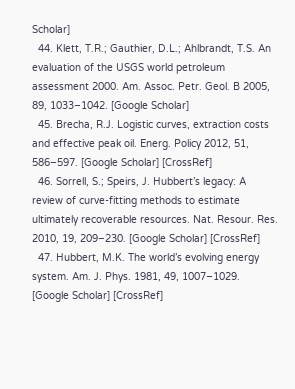Scholar]
  44. Klett, T.R.; Gauthier, D.L.; Ahlbrandt, T.S. An evaluation of the USGS world petroleum assessment 2000. Am. Assoc. Petr. Geol. B 2005, 89, 1033–1042. [Google Scholar]
  45. Brecha, R.J. Logistic curves, extraction costs and effective peak oil. Energ. Policy 2012, 51, 586–597. [Google Scholar] [CrossRef]
  46. Sorrell, S.; Speirs, J. Hubbert’s legacy: A review of curve-fitting methods to estimate ultimately recoverable resources. Nat. Resour. Res. 2010, 19, 209–230. [Google Scholar] [CrossRef]
  47. Hubbert, M.K. The world’s evolving energy system. Am. J. Phys. 1981, 49, 1007–1029. [Google Scholar] [CrossRef]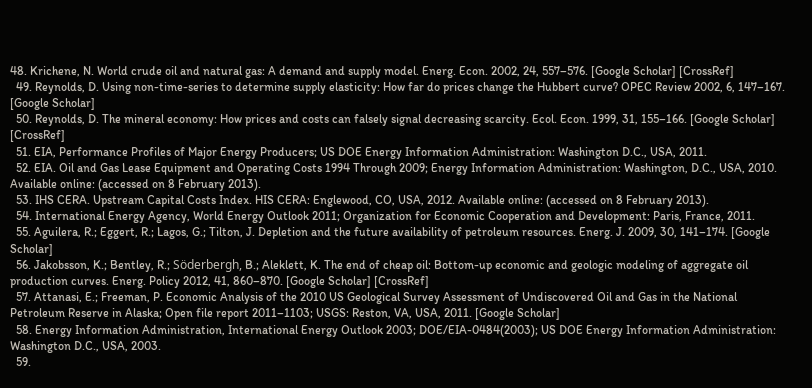48. Krichene, N. World crude oil and natural gas: A demand and supply model. Energ. Econ. 2002, 24, 557–576. [Google Scholar] [CrossRef]
  49. Reynolds, D. Using non-time-series to determine supply elasticity: How far do prices change the Hubbert curve? OPEC Review 2002, 6, 147–167. [Google Scholar]
  50. Reynolds, D. The mineral economy: How prices and costs can falsely signal decreasing scarcity. Ecol. Econ. 1999, 31, 155–166. [Google Scholar] [CrossRef]
  51. EIA, Performance Profiles of Major Energy Producers; US DOE Energy Information Administration: Washington D.C., USA, 2011.
  52. EIA. Oil and Gas Lease Equipment and Operating Costs 1994 Through 2009; Energy Information Administration: Washington, D.C., USA, 2010. Available online: (accessed on 8 February 2013).
  53. IHS CERA. Upstream Capital Costs Index. HIS CERA: Englewood, CO, USA, 2012. Available online: (accessed on 8 February 2013).
  54. International Energy Agency, World Energy Outlook 2011; Organization for Economic Cooperation and Development: Paris, France, 2011.
  55. Aguilera, R.; Eggert, R.; Lagos, G.; Tilton, J. Depletion and the future availability of petroleum resources. Energ. J. 2009, 30, 141–174. [Google Scholar]
  56. Jakobsson, K.; Bentley, R.; Söderbergh, B.; Aleklett, K. The end of cheap oil: Bottom-up economic and geologic modeling of aggregate oil production curves. Energ. Policy 2012, 41, 860–870. [Google Scholar] [CrossRef]
  57. Attanasi, E.; Freeman, P. Economic Analysis of the 2010 US Geological Survey Assessment of Undiscovered Oil and Gas in the National Petroleum Reserve in Alaska; Open file report 2011–1103; USGS: Reston, VA, USA, 2011. [Google Scholar]
  58. Energy Information Administration, International Energy Outlook 2003; DOE/EIA-0484(2003); US DOE Energy Information Administration: Washington D.C., USA, 2003.
  59.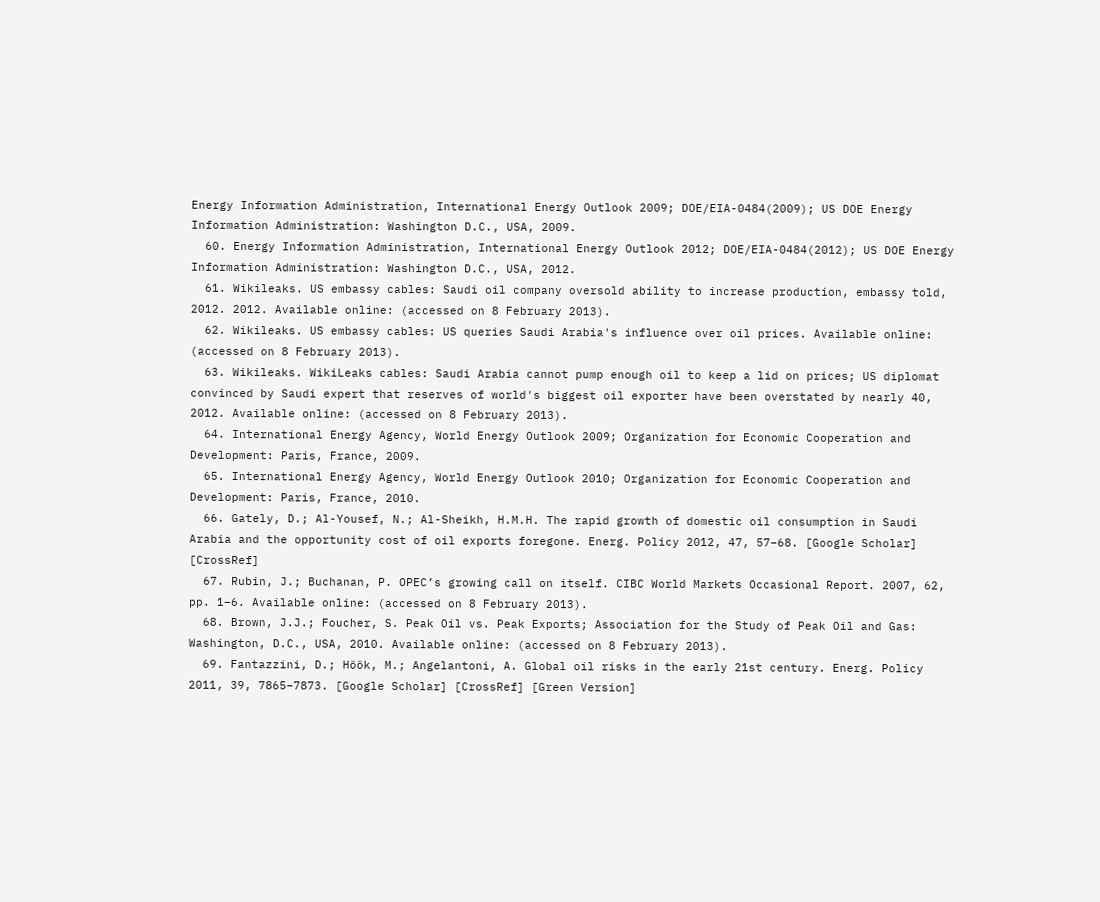Energy Information Administration, International Energy Outlook 2009; DOE/EIA-0484(2009); US DOE Energy Information Administration: Washington D.C., USA, 2009.
  60. Energy Information Administration, International Energy Outlook 2012; DOE/EIA-0484(2012); US DOE Energy Information Administration: Washington D.C., USA, 2012.
  61. Wikileaks. US embassy cables: Saudi oil company oversold ability to increase production, embassy told, 2012. 2012. Available online: (accessed on 8 February 2013).
  62. Wikileaks. US embassy cables: US queries Saudi Arabia's influence over oil prices. Available online: (accessed on 8 February 2013).
  63. Wikileaks. WikiLeaks cables: Saudi Arabia cannot pump enough oil to keep a lid on prices; US diplomat convinced by Saudi expert that reserves of world's biggest oil exporter have been overstated by nearly 40, 2012. Available online: (accessed on 8 February 2013).
  64. International Energy Agency, World Energy Outlook 2009; Organization for Economic Cooperation and Development: Paris, France, 2009.
  65. International Energy Agency, World Energy Outlook 2010; Organization for Economic Cooperation and Development: Paris, France, 2010.
  66. Gately, D.; Al-Yousef, N.; Al-Sheikh, H.M.H. The rapid growth of domestic oil consumption in Saudi Arabia and the opportunity cost of oil exports foregone. Energ. Policy 2012, 47, 57–68. [Google Scholar] [CrossRef]
  67. Rubin, J.; Buchanan, P. OPEC’s growing call on itself. CIBC World Markets Occasional Report. 2007, 62, pp. 1–6. Available online: (accessed on 8 February 2013).
  68. Brown, J.J.; Foucher, S. Peak Oil vs. Peak Exports; Association for the Study of Peak Oil and Gas: Washington, D.C., USA, 2010. Available online: (accessed on 8 February 2013).
  69. Fantazzini, D.; Höök, M.; Angelantoni, A. Global oil risks in the early 21st century. Energ. Policy 2011, 39, 7865–7873. [Google Scholar] [CrossRef] [Green Version]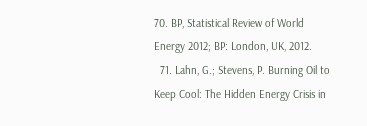70. BP, Statistical Review of World Energy 2012; BP: London, UK, 2012.
  71. Lahn, G.; Stevens, P. Burning Oil to Keep Cool: The Hidden Energy Crisis in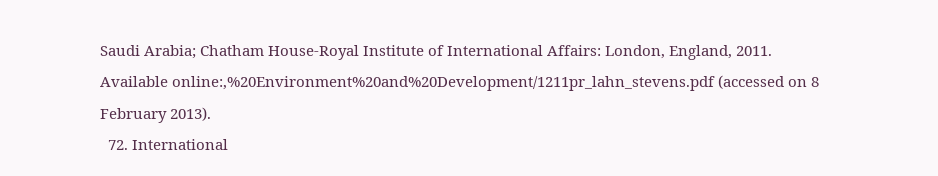Saudi Arabia; Chatham House-Royal Institute of International Affairs: London, England, 2011. Available online:,%20Environment%20and%20Development/1211pr_lahn_stevens.pdf (accessed on 8 February 2013).
  72. International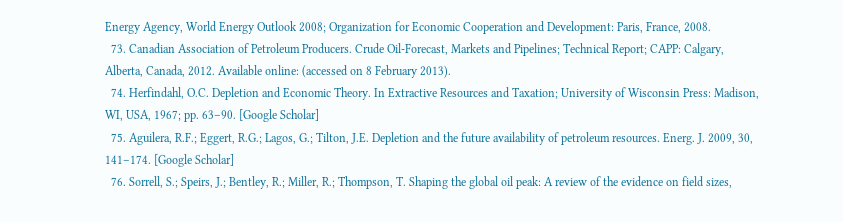Energy Agency, World Energy Outlook 2008; Organization for Economic Cooperation and Development: Paris, France, 2008.
  73. Canadian Association of Petroleum Producers. Crude Oil-Forecast, Markets and Pipelines; Technical Report; CAPP: Calgary, Alberta, Canada, 2012. Available online: (accessed on 8 February 2013).
  74. Herfindahl, O.C. Depletion and Economic Theory. In Extractive Resources and Taxation; University of Wisconsin Press: Madison, WI, USA, 1967; pp. 63–90. [Google Scholar]
  75. Aguilera, R.F.; Eggert, R.G.; Lagos, G.; Tilton, J.E. Depletion and the future availability of petroleum resources. Energ. J. 2009, 30, 141–174. [Google Scholar]
  76. Sorrell, S.; Speirs, J.; Bentley, R.; Miller, R.; Thompson, T. Shaping the global oil peak: A review of the evidence on field sizes,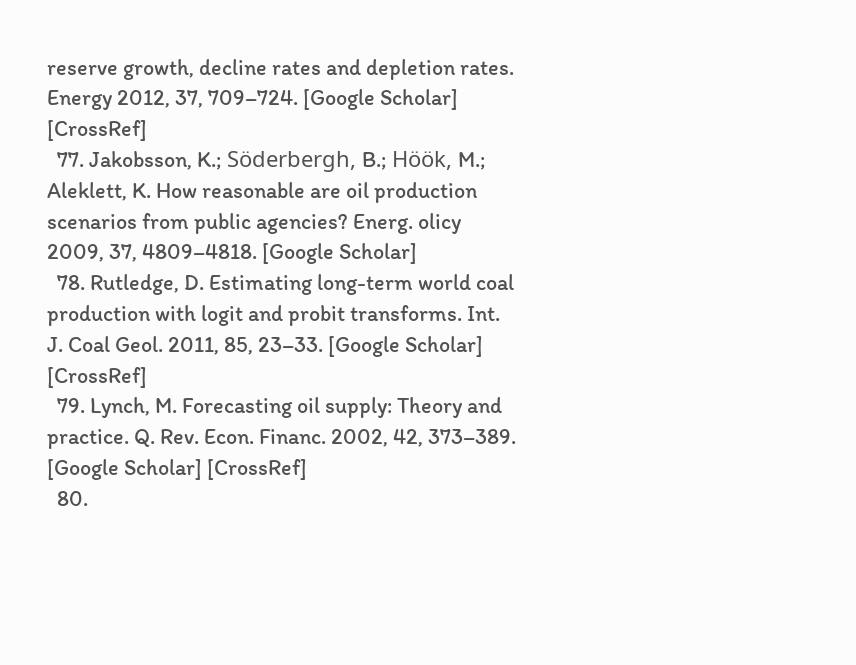reserve growth, decline rates and depletion rates. Energy 2012, 37, 709–724. [Google Scholar] [CrossRef]
  77. Jakobsson, K.; Söderbergh, B.; Höök, M.; Aleklett, K. How reasonable are oil production scenarios from public agencies? Energ. olicy 2009, 37, 4809–4818. [Google Scholar]
  78. Rutledge, D. Estimating long-term world coal production with logit and probit transforms. Int. J. Coal Geol. 2011, 85, 23–33. [Google Scholar] [CrossRef]
  79. Lynch, M. Forecasting oil supply: Theory and practice. Q. Rev. Econ. Financ. 2002, 42, 373–389. [Google Scholar] [CrossRef]
  80.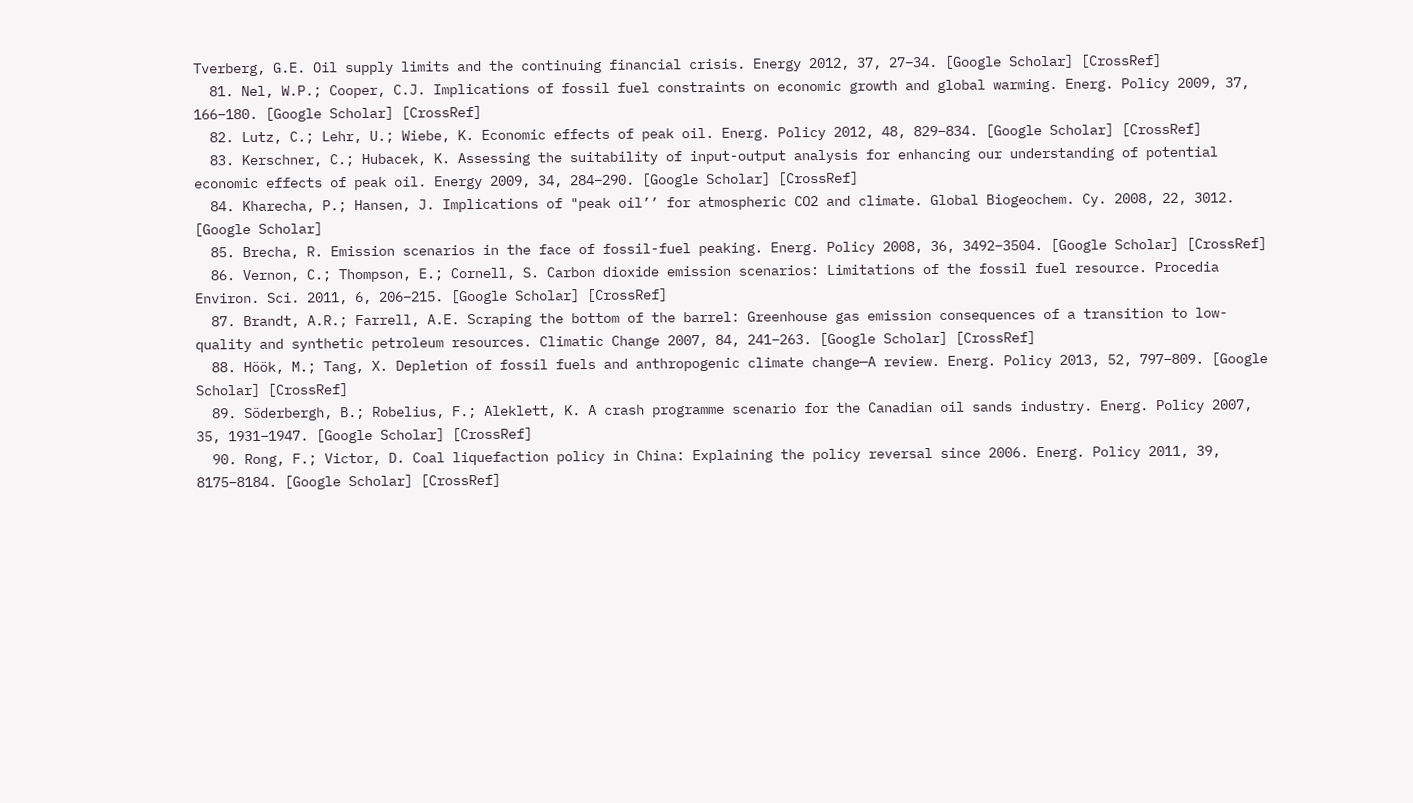Tverberg, G.E. Oil supply limits and the continuing financial crisis. Energy 2012, 37, 27–34. [Google Scholar] [CrossRef]
  81. Nel, W.P.; Cooper, C.J. Implications of fossil fuel constraints on economic growth and global warming. Energ. Policy 2009, 37, 166–180. [Google Scholar] [CrossRef]
  82. Lutz, C.; Lehr, U.; Wiebe, K. Economic effects of peak oil. Energ. Policy 2012, 48, 829–834. [Google Scholar] [CrossRef]
  83. Kerschner, C.; Hubacek, K. Assessing the suitability of input-output analysis for enhancing our understanding of potential economic effects of peak oil. Energy 2009, 34, 284–290. [Google Scholar] [CrossRef]
  84. Kharecha, P.; Hansen, J. Implications of "peak oil’’ for atmospheric CO2 and climate. Global Biogeochem. Cy. 2008, 22, 3012. [Google Scholar]
  85. Brecha, R. Emission scenarios in the face of fossil-fuel peaking. Energ. Policy 2008, 36, 3492–3504. [Google Scholar] [CrossRef]
  86. Vernon, C.; Thompson, E.; Cornell, S. Carbon dioxide emission scenarios: Limitations of the fossil fuel resource. Procedia Environ. Sci. 2011, 6, 206–215. [Google Scholar] [CrossRef]
  87. Brandt, A.R.; Farrell, A.E. Scraping the bottom of the barrel: Greenhouse gas emission consequences of a transition to low-quality and synthetic petroleum resources. Climatic Change 2007, 84, 241–263. [Google Scholar] [CrossRef]
  88. Höök, M.; Tang, X. Depletion of fossil fuels and anthropogenic climate change—A review. Energ. Policy 2013, 52, 797–809. [Google Scholar] [CrossRef]
  89. Söderbergh, B.; Robelius, F.; Aleklett, K. A crash programme scenario for the Canadian oil sands industry. Energ. Policy 2007, 35, 1931–1947. [Google Scholar] [CrossRef]
  90. Rong, F.; Victor, D. Coal liquefaction policy in China: Explaining the policy reversal since 2006. Energ. Policy 2011, 39, 8175–8184. [Google Scholar] [CrossRef]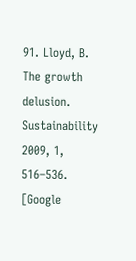91. Lloyd, B. The growth delusion. Sustainability 2009, 1, 516–536. [Google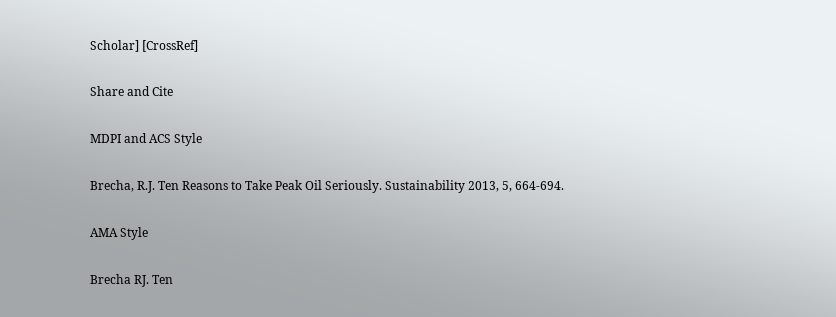Scholar] [CrossRef]

Share and Cite

MDPI and ACS Style

Brecha, R.J. Ten Reasons to Take Peak Oil Seriously. Sustainability 2013, 5, 664-694.

AMA Style

Brecha RJ. Ten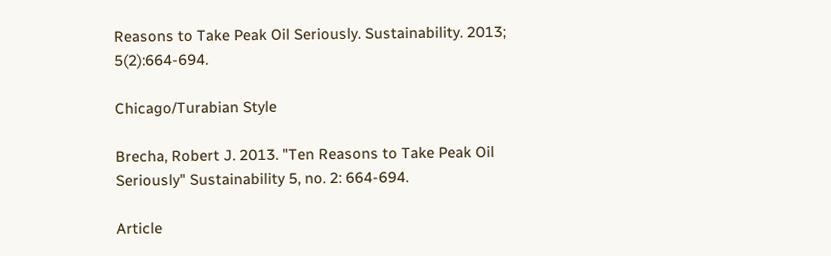Reasons to Take Peak Oil Seriously. Sustainability. 2013; 5(2):664-694.

Chicago/Turabian Style

Brecha, Robert J. 2013. "Ten Reasons to Take Peak Oil Seriously" Sustainability 5, no. 2: 664-694.

Article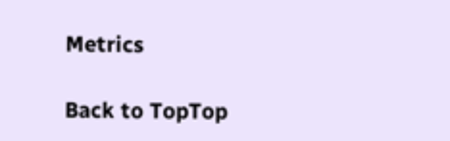Metrics

Back to TopTop